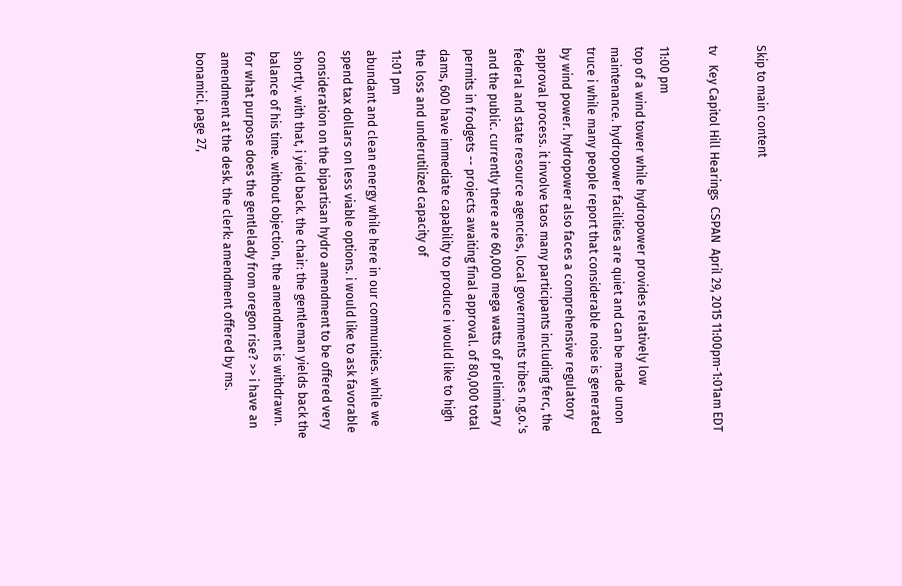Skip to main content

tv   Key Capitol Hill Hearings  CSPAN  April 29, 2015 11:00pm-1:01am EDT

11:00 pm
top of a wind tower while hydropower provides relatively low maintenance. hydropower facilities are quiet and can be made unon truce i while many people report that considerable noise is generated by wind power. hydropower also faces a comprehensive regulatory approval process. it involve taos many participants including ferc, the federal and state resource agencies, local governments tribes n.g.o.'s and the public. currently there are 60,000 mega watts of preliminary permits in frodgets -- projects awaiting final approval. of 80,000 total dams, 600 have immediate capability to produce i would like to high the loss and underutilized capacity of
11:01 pm
abundant and clean energy while here in our communities. while we spend tax dollars on less viable options. i would like to ask favorable consideration on the bipartisan hydro amendment to be offered very shortly. with that, i yield back. the chair: the gentleman yields back the balance of his time. without objection, the amendment is withdrawn. for what purpose does the gentlelady from oregon rise? >> i have an amendment at the desk. the clerk: amendment offered by ms. bonamici. page 27,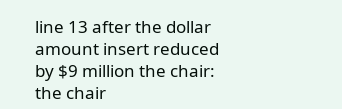line 13 after the dollar amount insert reduced by $9 million the chair: the chair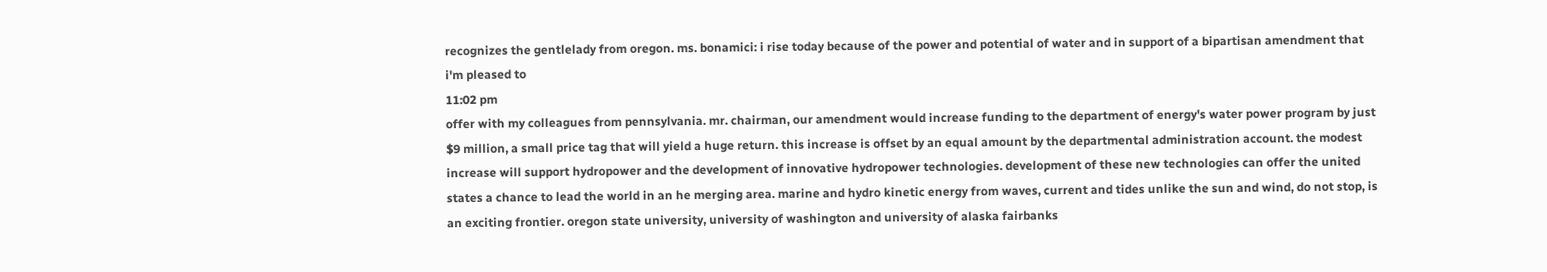recognizes the gentlelady from oregon. ms. bonamici: i rise today because of the power and potential of water and in support of a bipartisan amendment that i'm pleased to
11:02 pm
offer with my colleagues from pennsylvania. mr. chairman, our amendment would increase funding to the department of energy's water power program by just $9 million, a small price tag that will yield a huge return. this increase is offset by an equal amount by the departmental administration account. the modest increase will support hydropower and the development of innovative hydropower technologies. development of these new technologies can offer the united states a chance to lead the world in an he merging area. marine and hydro kinetic energy from waves, current and tides unlike the sun and wind, do not stop, is an exciting frontier. oregon state university, university of washington and university of alaska fairbanks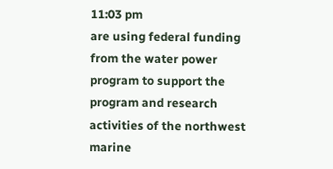11:03 pm
are using federal funding from the water power program to support the program and research activities of the northwest marine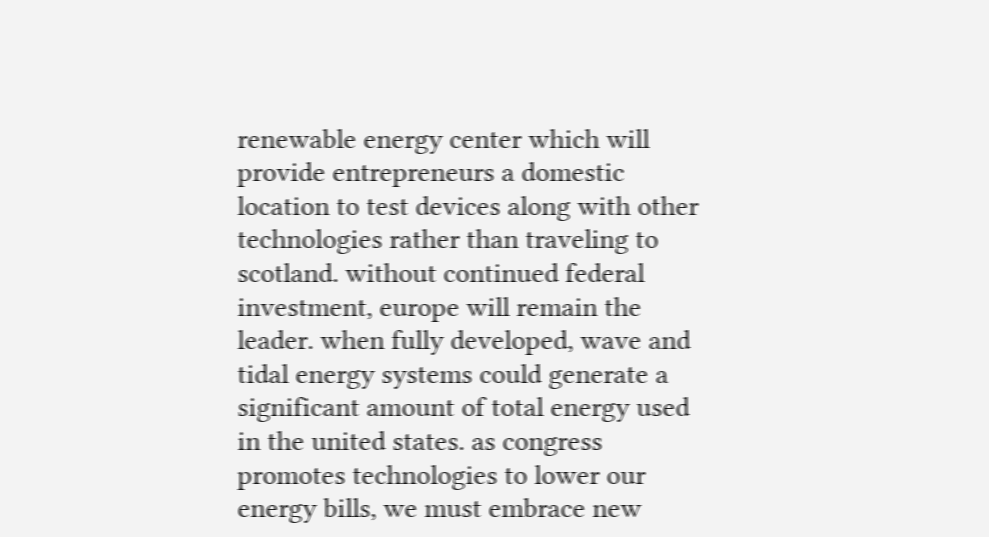renewable energy center which will provide entrepreneurs a domestic location to test devices along with other technologies rather than traveling to scotland. without continued federal investment, europe will remain the leader. when fully developed, wave and tidal energy systems could generate a significant amount of total energy used in the united states. as congress promotes technologies to lower our energy bills, we must embrace new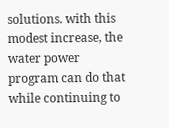solutions. with this modest increase, the water power program can do that while continuing to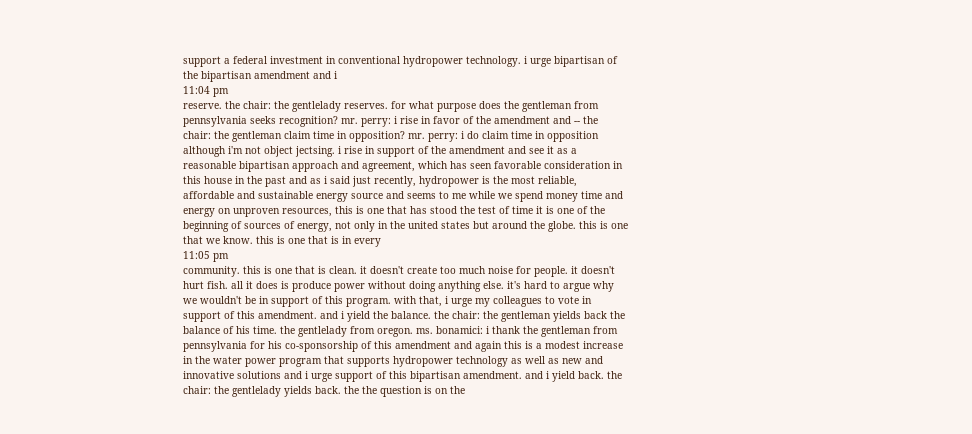support a federal investment in conventional hydropower technology. i urge bipartisan of the bipartisan amendment and i
11:04 pm
reserve. the chair: the gentlelady reserves. for what purpose does the gentleman from pennsylvania seeks recognition? mr. perry: i rise in favor of the amendment and -- the chair: the gentleman claim time in opposition? mr. perry: i do claim time in opposition although i'm not object jectsing. i rise in support of the amendment and see it as a reasonable bipartisan approach and agreement, which has seen favorable consideration in this house in the past and as i said just recently, hydropower is the most reliable, affordable and sustainable energy source and seems to me while we spend money time and energy on unproven resources, this is one that has stood the test of time it is one of the beginning of sources of energy, not only in the united states but around the globe. this is one that we know. this is one that is in every
11:05 pm
community. this is one that is clean. it doesn't create too much noise for people. it doesn't hurt fish. all it does is produce power without doing anything else. it's hard to argue why we wouldn't be in support of this program. with that, i urge my colleagues to vote in support of this amendment. and i yield the balance. the chair: the gentleman yields back the balance of his time. the gentlelady from oregon. ms. bonamici: i thank the gentleman from pennsylvania for his co-sponsorship of this amendment and again this is a modest increase in the water power program that supports hydropower technology as well as new and innovative solutions and i urge support of this bipartisan amendment. and i yield back. the chair: the gentlelady yields back. the the question is on the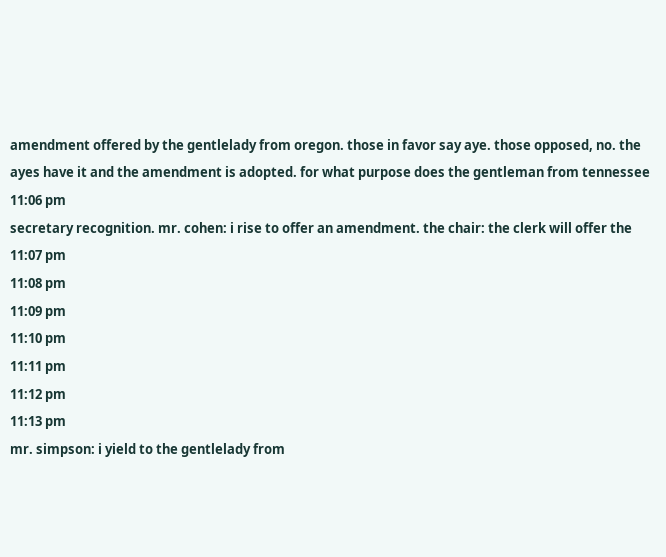amendment offered by the gentlelady from oregon. those in favor say aye. those opposed, no. the ayes have it and the amendment is adopted. for what purpose does the gentleman from tennessee
11:06 pm
secretary recognition. mr. cohen: i rise to offer an amendment. the chair: the clerk will offer the
11:07 pm
11:08 pm
11:09 pm
11:10 pm
11:11 pm
11:12 pm
11:13 pm
mr. simpson: i yield to the gentlelady from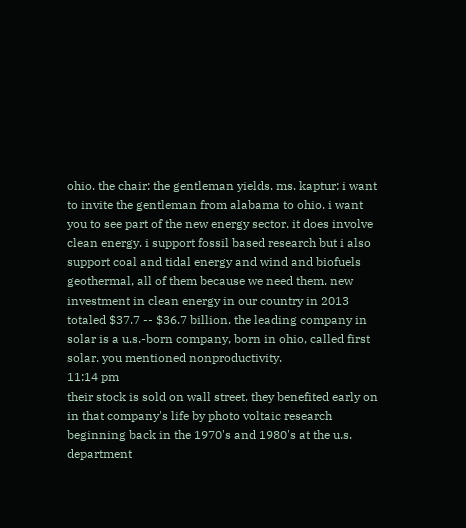ohio. the chair: the gentleman yields. ms. kaptur: i want to invite the gentleman from alabama to ohio. i want you to see part of the new energy sector. it does involve clean energy. i support fossil based research but i also support coal and tidal energy and wind and biofuels geothermal, all of them because we need them. new investment in clean energy in our country in 2013 totaled $37.7 -- $36.7 billion. the leading company in solar is a u.s.-born company, born in ohio, called first solar. you mentioned nonproductivity.
11:14 pm
their stock is sold on wall street. they benefited early on in that company's life by photo voltaic research beginning back in the 1970's and 1980's at the u.s. department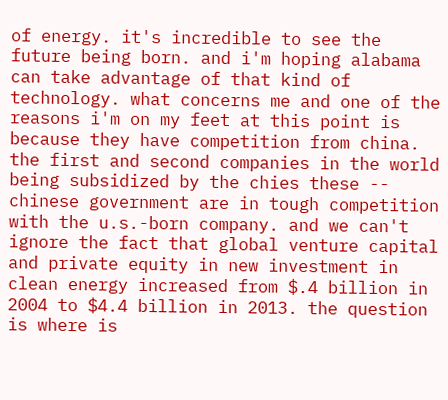of energy. it's incredible to see the future being born. and i'm hoping alabama can take advantage of that kind of technology. what concerns me and one of the reasons i'm on my feet at this point is because they have competition from china. the first and second companies in the world being subsidized by the chies these -- chinese government are in tough competition with the u.s.-born company. and we can't ignore the fact that global venture capital and private equity in new investment in clean energy increased from $.4 billion in 2004 to $4.4 billion in 2013. the question is where is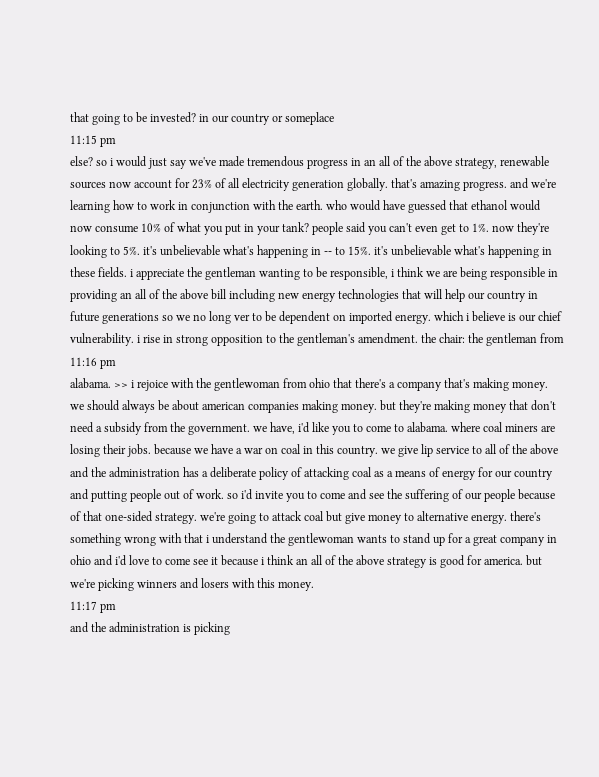that going to be invested? in our country or someplace
11:15 pm
else? so i would just say we've made tremendous progress in an all of the above strategy, renewable sources now account for 23% of all electricity generation globally. that's amazing progress. and we're learning how to work in conjunction with the earth. who would have guessed that ethanol would now consume 10% of what you put in your tank? people said you can't even get to 1%. now they're looking to 5%. it's unbelievable what's happening in -- to 15%. it's unbelievable what's happening in these fields. i appreciate the gentleman wanting to be responsible, i think we are being responsible in providing an all of the above bill including new energy technologies that will help our country in future generations so we no long ver to be dependent on imported energy. which i believe is our chief vulnerability. i rise in strong opposition to the gentleman's amendment. the chair: the gentleman from
11:16 pm
alabama. >> i rejoice with the gentlewoman from ohio that there's a company that's making money. we should always be about american companies making money. but they're making money that don't need a subsidy from the government. we have, i'd like you to come to alabama. where coal miners are losing their jobs. because we have a war on coal in this country. we give lip service to all of the above and the administration has a deliberate policy of attacking coal as a means of energy for our country and putting people out of work. so i'd invite you to come and see the suffering of our people because of that one-sided strategy. we're going to attack coal but give money to alternative energy. there's something wrong with that i understand the gentlewoman wants to stand up for a great company in ohio and i'd love to come see it because i think an all of the above strategy is good for america. but we're picking winners and losers with this money.
11:17 pm
and the administration is picking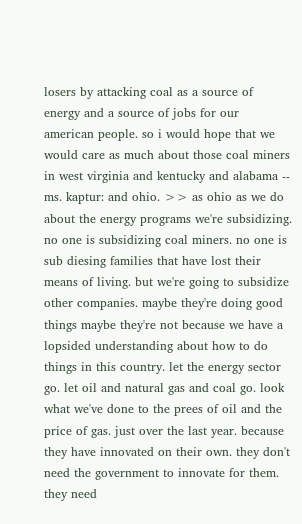losers by attacking coal as a source of energy and a source of jobs for our american people. so i would hope that we would care as much about those coal miners in west virginia and kentucky and alabama -- ms. kaptur: and ohio. >> as ohio as we do about the energy programs we're subsidizing. no one is subsidizing coal miners. no one is sub diesing families that have lost their means of living. but we're going to subsidize other companies. maybe they're doing good things maybe they're not because we have a lopsided understanding about how to do things in this country. let the energy sector go. let oil and natural gas and coal go. look what we've done to the prees of oil and the price of gas. just over the last year. because they have innovated on their own. they don't need the government to innovate for them. they need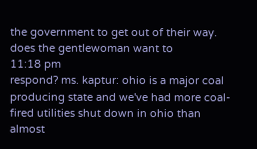the government to get out of their way. does the gentlewoman want to
11:18 pm
respond? ms. kaptur: ohio is a major coal producing state and we've had more coal-fired utilities shut down in ohio than almost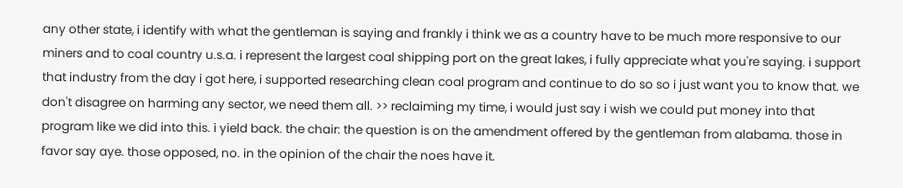any other state, i identify with what the gentleman is saying and frankly i think we as a country have to be much more responsive to our miners and to coal country u.s.a. i represent the largest coal shipping port on the great lakes, i fully appreciate what you're saying. i support that industry from the day i got here, i supported researching clean coal program and continue to do so so i just want you to know that. we don't disagree on harming any sector, we need them all. >> reclaiming my time, i would just say i wish we could put money into that program like we did into this. i yield back. the chair: the question is on the amendment offered by the gentleman from alabama. those in favor say aye. those opposed, no. in the opinion of the chair the noes have it.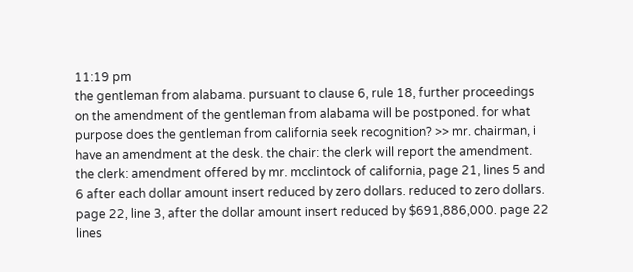11:19 pm
the gentleman from alabama. pursuant to clause 6, rule 18, further proceedings on the amendment of the gentleman from alabama will be postponed. for what purpose does the gentleman from california seek recognition? >> mr. chairman, i have an amendment at the desk. the chair: the clerk will report the amendment. the clerk: amendment offered by mr. mcclintock of california, page 21, lines 5 and 6 after each dollar amount insert reduced by zero dollars. reduced to zero dollars. page 22, line 3, after the dollar amount insert reduced by $691,886,000. page 22 lines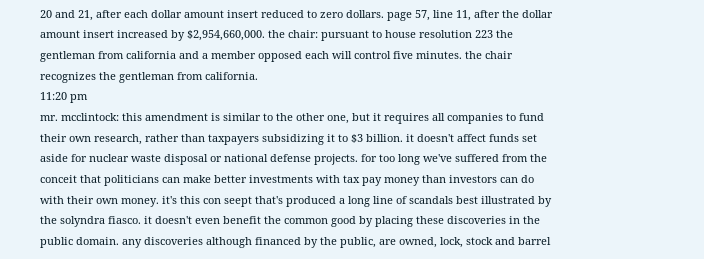20 and 21, after each dollar amount insert reduced to zero dollars. page 57, line 11, after the dollar amount insert increased by $2,954,660,000. the chair: pursuant to house resolution 223 the gentleman from california and a member opposed each will control five minutes. the chair recognizes the gentleman from california.
11:20 pm
mr. mcclintock: this amendment is similar to the other one, but it requires all companies to fund their own research, rather than taxpayers subsidizing it to $3 billion. it doesn't affect funds set aside for nuclear waste disposal or national defense projects. for too long we've suffered from the conceit that politicians can make better investments with tax pay money than investors can do with their own money. it's this con seept that's produced a long line of scandals best illustrated by the solyndra fiasco. it doesn't even benefit the common good by placing these discoveries in the public domain. any discoveries although financed by the public, are owned, lock, stock and barrel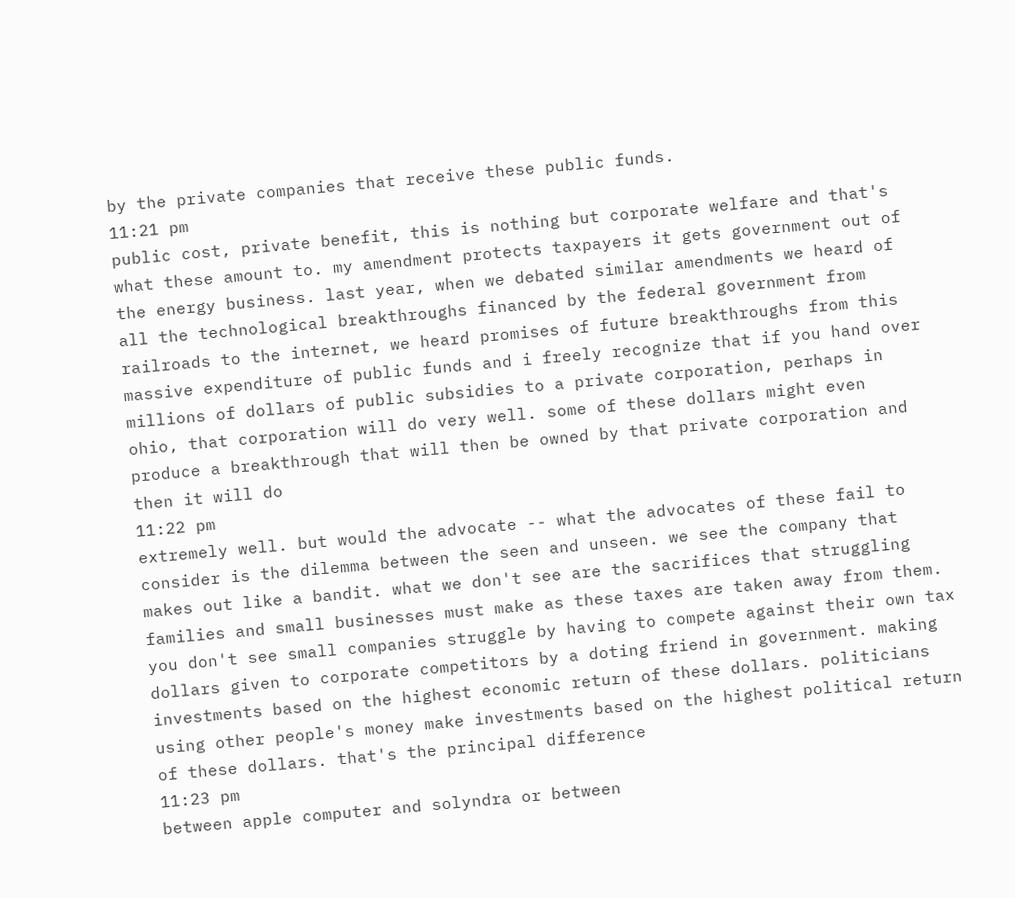by the private companies that receive these public funds.
11:21 pm
public cost, private benefit, this is nothing but corporate welfare and that's what these amount to. my amendment protects taxpayers it gets government out of the energy business. last year, when we debated similar amendments we heard of all the technological breakthroughs financed by the federal government from railroads to the internet, we heard promises of future breakthroughs from this massive expenditure of public funds and i freely recognize that if you hand over millions of dollars of public subsidies to a private corporation, perhaps in ohio, that corporation will do very well. some of these dollars might even produce a breakthrough that will then be owned by that private corporation and then it will do
11:22 pm
extremely well. but would the advocate -- what the advocates of these fail to consider is the dilemma between the seen and unseen. we see the company that makes out like a bandit. what we don't see are the sacrifices that struggling families and small businesses must make as these taxes are taken away from them. you don't see small companies struggle by having to compete against their own tax dollars given to corporate competitors by a doting friend in government. making investments based on the highest economic return of these dollars. politicians using other people's money make investments based on the highest political return of these dollars. that's the principal difference
11:23 pm
between apple computer and solyndra or between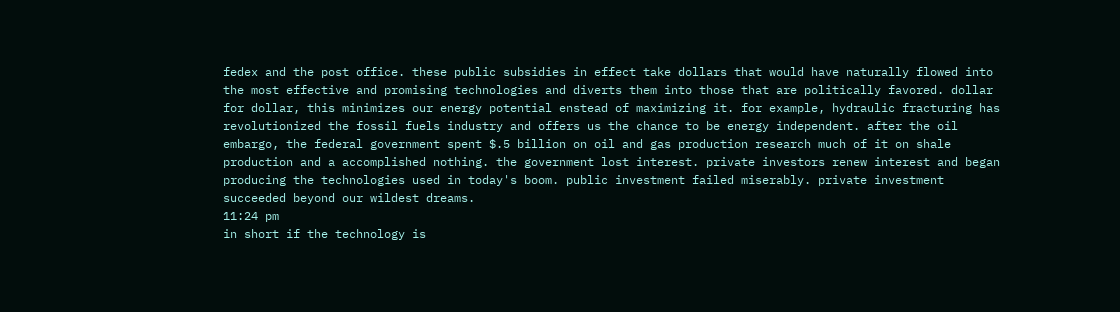fedex and the post office. these public subsidies in effect take dollars that would have naturally flowed into the most effective and promising technologies and diverts them into those that are politically favored. dollar for dollar, this minimizes our energy potential enstead of maximizing it. for example, hydraulic fracturing has revolutionized the fossil fuels industry and offers us the chance to be energy independent. after the oil embargo, the federal government spent $.5 billion on oil and gas production research much of it on shale production and a accomplished nothing. the government lost interest. private investors renew interest and began producing the technologies used in today's boom. public investment failed miserably. private investment succeeded beyond our wildest dreams.
11:24 pm
in short if the technology is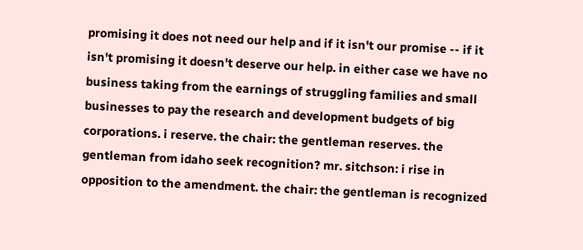promising it does not need our help and if it isn't our promise -- if it isn't promising it doesn't deserve our help. in either case we have no business taking from the earnings of struggling families and small businesses to pay the research and development budgets of big corporations. i reserve. the chair: the gentleman reserves. the gentleman from idaho seek recognition? mr. sitchson: i rise in opposition to the amendment. the chair: the gentleman is recognized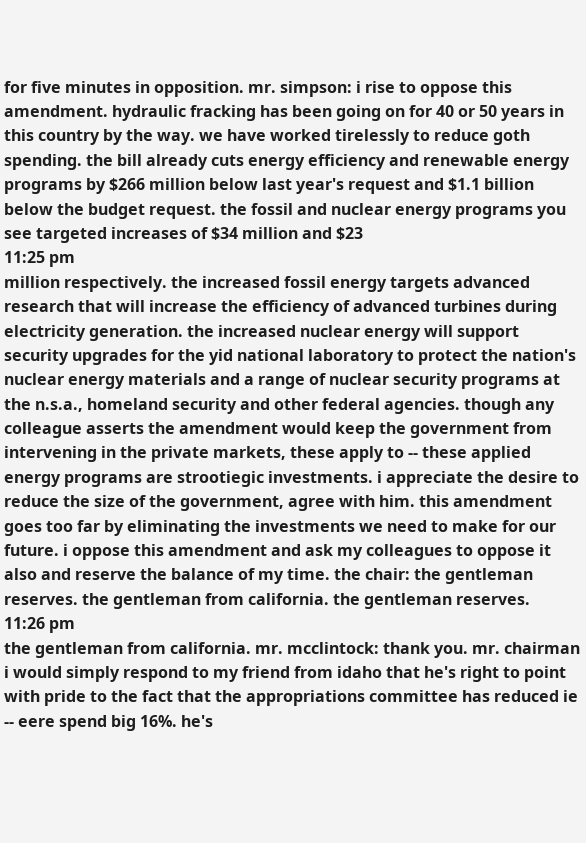for five minutes in opposition. mr. simpson: i rise to oppose this amendment. hydraulic fracking has been going on for 40 or 50 years in this country by the way. we have worked tirelessly to reduce goth spending. the bill already cuts energy efficiency and renewable energy programs by $266 million below last year's request and $1.1 billion below the budget request. the fossil and nuclear energy programs you see targeted increases of $34 million and $23
11:25 pm
million respectively. the increased fossil energy targets advanced research that will increase the efficiency of advanced turbines during electricity generation. the increased nuclear energy will support security upgrades for the yid national laboratory to protect the nation's nuclear energy materials and a range of nuclear security programs at the n.s.a., homeland security and other federal agencies. though any colleague asserts the amendment would keep the government from intervening in the private markets, these apply to -- these applied energy programs are strootiegic investments. i appreciate the desire to reduce the size of the government, agree with him. this amendment goes too far by eliminating the investments we need to make for our future. i oppose this amendment and ask my colleagues to oppose it also and reserve the balance of my time. the chair: the gentleman reserves. the gentleman from california. the gentleman reserves.
11:26 pm
the gentleman from california. mr. mcclintock: thank you. mr. chairman i would simply respond to my friend from idaho that he's right to point with pride to the fact that the appropriations committee has reduced ie -- eere spend big 16%. he's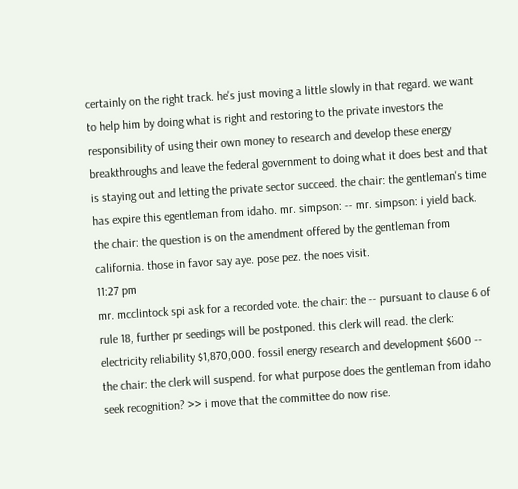certainly on the right track. he's just moving a little slowly in that regard. we want to help him by doing what is right and restoring to the private investors the responsibility of using their own money to research and develop these energy breakthroughs and leave the federal government to doing what it does best and that is staying out and letting the private sector succeed. the chair: the gentleman's time has expire this egentleman from idaho. mr. simpson: -- mr. simpson: i yield back. the chair: the question is on the amendment offered by the gentleman from california. those in favor say aye. pose pez. the noes visit.
11:27 pm
mr. mcclintock spi ask for a recorded vote. the chair: the -- pursuant to clause 6 of rule 18, further pr seedings will be postponed. this clerk will read. the clerk: electricity reliability $1,870,000. fossil energy research and development $600 -- the chair: the clerk will suspend. for what purpose does the gentleman from idaho seek recognition? >> i move that the committee do now rise.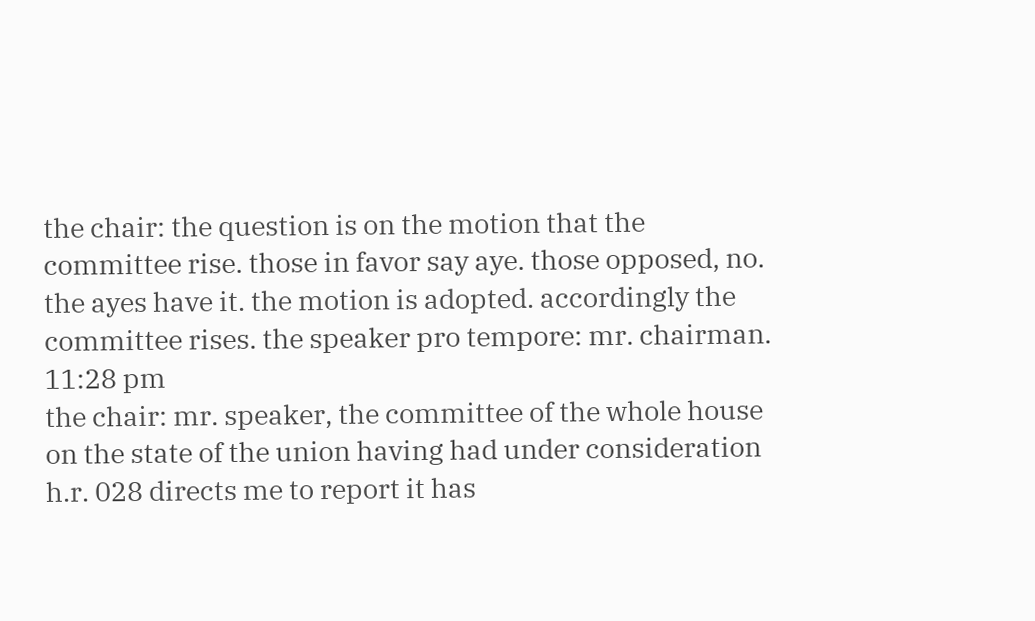the chair: the question is on the motion that the committee rise. those in favor say aye. those opposed, no. the ayes have it. the motion is adopted. accordingly the committee rises. the speaker pro tempore: mr. chairman.
11:28 pm
the chair: mr. speaker, the committee of the whole house on the state of the union having had under consideration h.r. 028 directs me to report it has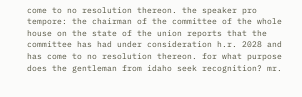come to no resolution thereon. the speaker pro tempore: the chairman of the committee of the whole house on the state of the union reports that the committee has had under consideration h.r. 2028 and has come to no resolution thereon. for what purpose does the gentleman from idaho seek recognition? mr.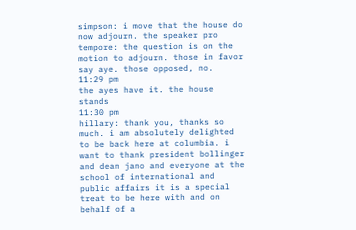simpson: i move that the house do now adjourn. the speaker pro tempore: the question is on the motion to adjourn. those in favor say aye. those opposed, no.
11:29 pm
the ayes have it. the house stands
11:30 pm
hillary: thank you, thanks so much. i am absolutely delighted to be back here at columbia. i want to thank president bollinger and dean jano and everyone at the school of international and public affairs it is a special treat to be here with and on behalf of a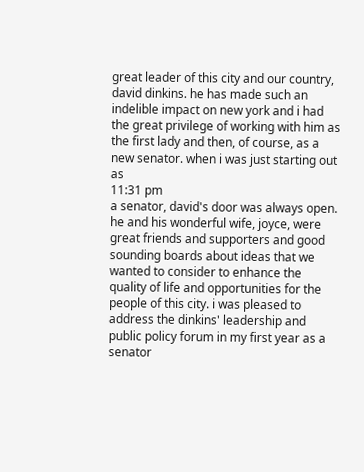great leader of this city and our country, david dinkins. he has made such an indelible impact on new york and i had the great privilege of working with him as the first lady and then, of course, as a new senator. when i was just starting out as
11:31 pm
a senator, david's door was always open. he and his wonderful wife, joyce, were great friends and supporters and good sounding boards about ideas that we wanted to consider to enhance the quality of life and opportunities for the people of this city. i was pleased to address the dinkins' leadership and public policy forum in my first year as a senator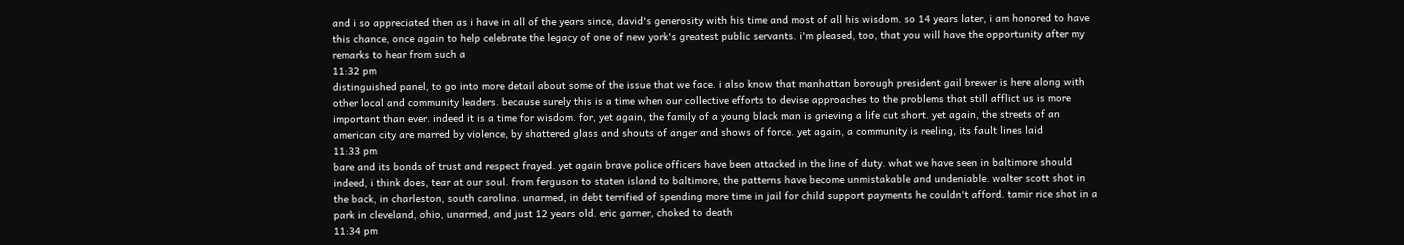and i so appreciated then as i have in all of the years since, david's generosity with his time and most of all his wisdom. so 14 years later, i am honored to have this chance, once again to help celebrate the legacy of one of new york's greatest public servants. i'm pleased, too, that you will have the opportunity after my remarks to hear from such a
11:32 pm
distinguished panel, to go into more detail about some of the issue that we face. i also know that manhattan borough president gail brewer is here along with other local and community leaders. because surely this is a time when our collective efforts to devise approaches to the problems that still afflict us is more important than ever. indeed it is a time for wisdom. for, yet again, the family of a young black man is grieving a life cut short. yet again, the streets of an american city are marred by violence, by shattered glass and shouts of anger and shows of force. yet again, a community is reeling, its fault lines laid
11:33 pm
bare and its bonds of trust and respect frayed. yet again brave police officers have been attacked in the line of duty. what we have seen in baltimore should indeed, i think does, tear at our soul. from ferguson to staten island to baltimore, the patterns have become unmistakable and undeniable. walter scott shot in the back, in charleston, south carolina. unarmed, in debt terrified of spending more time in jail for child support payments he couldn't afford. tamir rice shot in a park in cleveland, ohio, unarmed, and just 12 years old. eric garner, choked to death
11:34 pm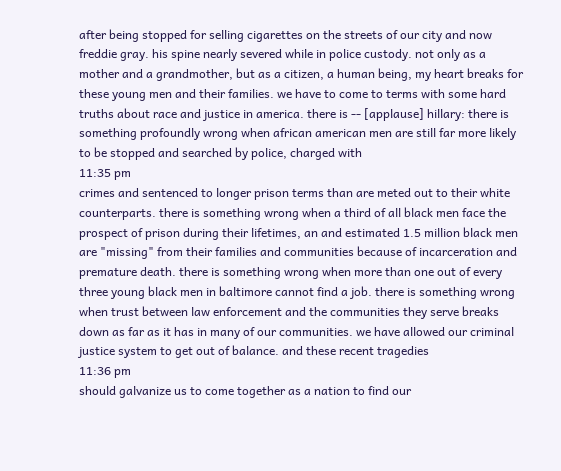after being stopped for selling cigarettes on the streets of our city and now freddie gray. his spine nearly severed while in police custody. not only as a mother and a grandmother, but as a citizen, a human being, my heart breaks for these young men and their families. we have to come to terms with some hard truths about race and justice in america. there is -- [applause] hillary: there is something profoundly wrong when african american men are still far more likely to be stopped and searched by police, charged with
11:35 pm
crimes and sentenced to longer prison terms than are meted out to their white counterparts. there is something wrong when a third of all black men face the prospect of prison during their lifetimes, an and estimated 1.5 million black men are "missing" from their families and communities because of incarceration and premature death. there is something wrong when more than one out of every three young black men in baltimore cannot find a job. there is something wrong when trust between law enforcement and the communities they serve breaks down as far as it has in many of our communities. we have allowed our criminal justice system to get out of balance. and these recent tragedies
11:36 pm
should galvanize us to come together as a nation to find our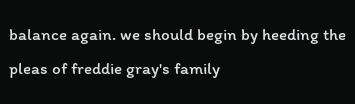balance again. we should begin by heeding the pleas of freddie gray's family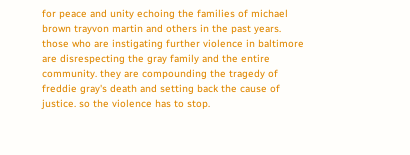for peace and unity echoing the families of michael brown trayvon martin and others in the past years. those who are instigating further violence in baltimore are disrespecting the gray family and the entire community. they are compounding the tragedy of freddie gray's death and setting back the cause of justice. so the violence has to stop.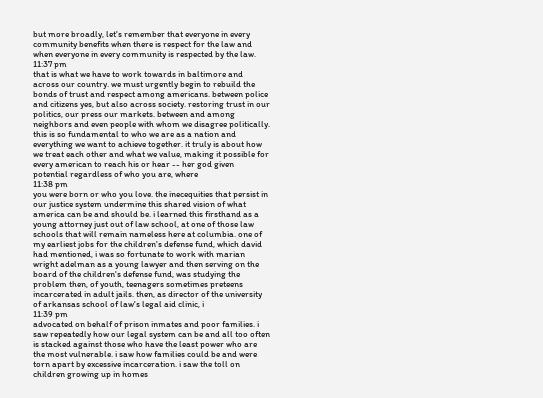but more broadly, let's remember that everyone in every community benefits when there is respect for the law and when everyone in every community is respected by the law.
11:37 pm
that is what we have to work towards in baltimore and across our country. we must urgently begin to rebuild the bonds of trust and respect among americans. between police and citizens yes, but also across society. restoring trust in our politics, our press our markets. between and among neighbors and even people with whom we disagree politically. this is so fundamental to who we are as a nation and everything we want to achieve together. it truly is about how we treat each other and what we value, making it possible for every american to reach his or hear -- her god given potential regardless of who you are, where
11:38 pm
you were born or who you love. the inecequities that persist in our justice system undermine this shared vision of what america can be and should be. i learned this firsthand as a young attorney just out of law school, at one of those law schools that will remain nameless here at columbia. one of my earliest jobs for the children's defense fund, which david had mentioned, i was so fortunate to work with marian wright adelman as a young lawyer and then serving on the board of the children's defense fund, was studying the problem then, of youth, teenagers sometimes preteens incarcerated in adult jails. then, as director of the university of arkansas school of law's legal aid clinic, i
11:39 pm
advocated on behalf of prison inmates and poor families. i saw repeatedly how our legal system can be and all too often is stacked against those who have the least power who are the most vulnerable. i saw how families could be and were torn apart by excessive incarceration. i saw the toll on children growing up in homes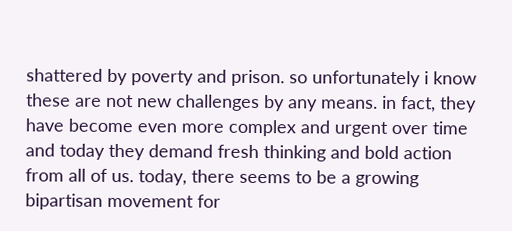shattered by poverty and prison. so unfortunately i know these are not new challenges by any means. in fact, they have become even more complex and urgent over time and today they demand fresh thinking and bold action from all of us. today, there seems to be a growing bipartisan movement for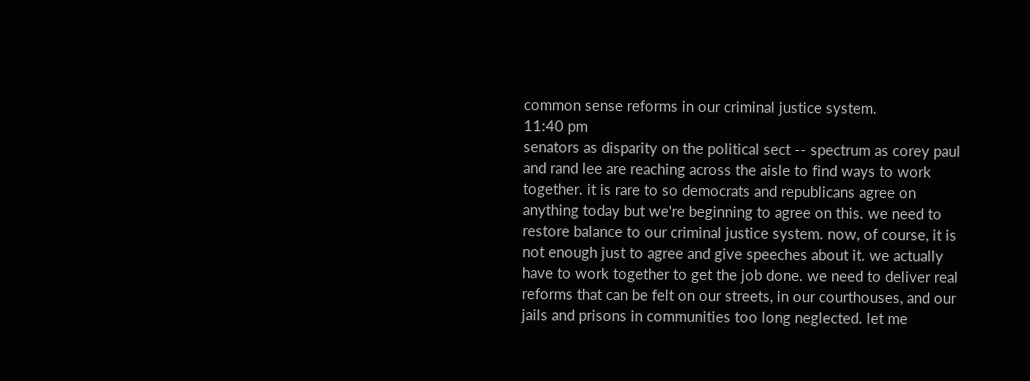common sense reforms in our criminal justice system.
11:40 pm
senators as disparity on the political sect -- spectrum as corey paul and rand lee are reaching across the aisle to find ways to work together. it is rare to so democrats and republicans agree on anything today but we're beginning to agree on this. we need to restore balance to our criminal justice system. now, of course, it is not enough just to agree and give speeches about it. we actually have to work together to get the job done. we need to deliver real reforms that can be felt on our streets, in our courthouses, and our jails and prisons in communities too long neglected. let me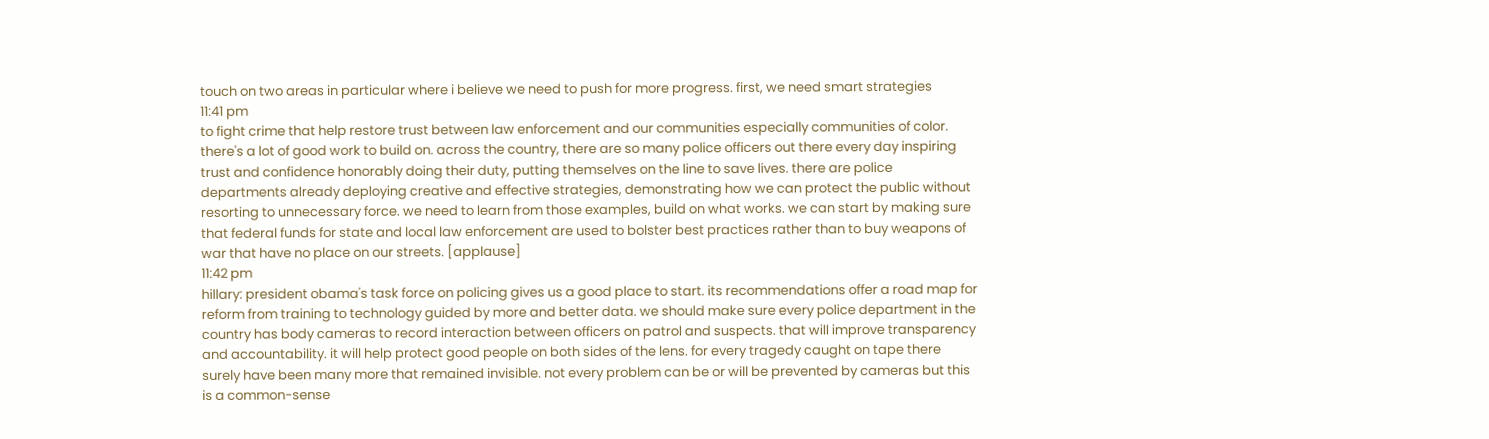touch on two areas in particular where i believe we need to push for more progress. first, we need smart strategies
11:41 pm
to fight crime that help restore trust between law enforcement and our communities especially communities of color. there's a lot of good work to build on. across the country, there are so many police officers out there every day inspiring trust and confidence honorably doing their duty, putting themselves on the line to save lives. there are police departments already deploying creative and effective strategies, demonstrating how we can protect the public without resorting to unnecessary force. we need to learn from those examples, build on what works. we can start by making sure that federal funds for state and local law enforcement are used to bolster best practices rather than to buy weapons of war that have no place on our streets. [applause]
11:42 pm
hillary: president obama's task force on policing gives us a good place to start. its recommendations offer a road map for reform from training to technology guided by more and better data. we should make sure every police department in the country has body cameras to record interaction between officers on patrol and suspects. that will improve transparency and accountability. it will help protect good people on both sides of the lens. for every tragedy caught on tape there surely have been many more that remained invisible. not every problem can be or will be prevented by cameras but this is a common-sense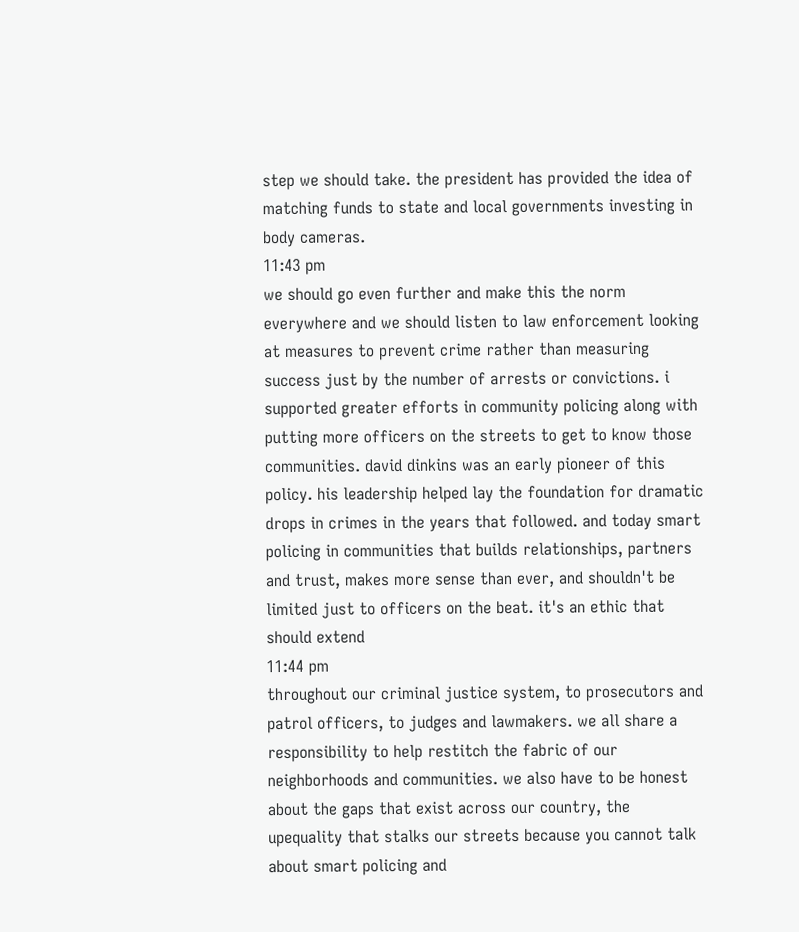step we should take. the president has provided the idea of matching funds to state and local governments investing in body cameras.
11:43 pm
we should go even further and make this the norm everywhere and we should listen to law enforcement looking at measures to prevent crime rather than measuring success just by the number of arrests or convictions. i supported greater efforts in community policing along with putting more officers on the streets to get to know those communities. david dinkins was an early pioneer of this policy. his leadership helped lay the foundation for dramatic drops in crimes in the years that followed. and today smart policing in communities that builds relationships, partners and trust, makes more sense than ever, and shouldn't be limited just to officers on the beat. it's an ethic that should extend
11:44 pm
throughout our criminal justice system, to prosecutors and patrol officers, to judges and lawmakers. we all share a responsibility to help restitch the fabric of our neighborhoods and communities. we also have to be honest about the gaps that exist across our country, the upequality that stalks our streets because you cannot talk about smart policing and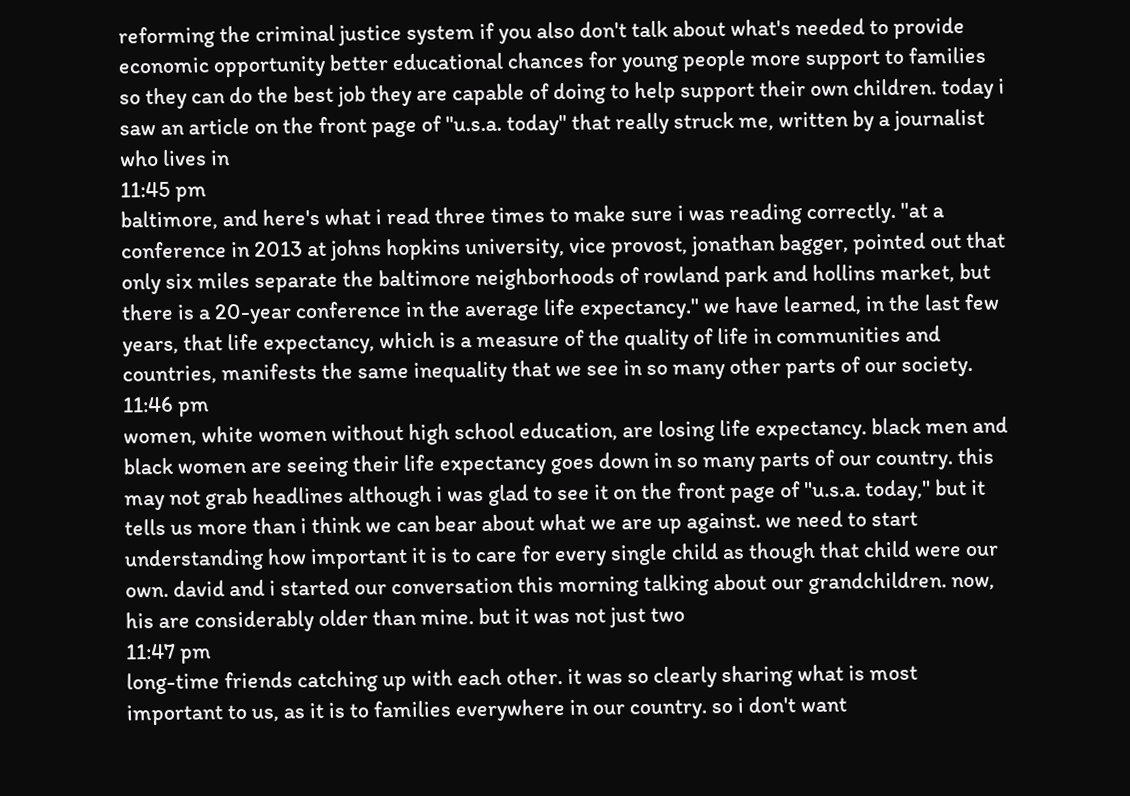reforming the criminal justice system if you also don't talk about what's needed to provide economic opportunity better educational chances for young people more support to families so they can do the best job they are capable of doing to help support their own children. today i saw an article on the front page of "u.s.a. today" that really struck me, written by a journalist who lives in
11:45 pm
baltimore, and here's what i read three times to make sure i was reading correctly. "at a conference in 2013 at johns hopkins university, vice provost, jonathan bagger, pointed out that only six miles separate the baltimore neighborhoods of rowland park and hollins market, but there is a 20-year conference in the average life expectancy." we have learned, in the last few years, that life expectancy, which is a measure of the quality of life in communities and countries, manifests the same inequality that we see in so many other parts of our society.
11:46 pm
women, white women without high school education, are losing life expectancy. black men and black women are seeing their life expectancy goes down in so many parts of our country. this may not grab headlines although i was glad to see it on the front page of "u.s.a. today," but it tells us more than i think we can bear about what we are up against. we need to start understanding how important it is to care for every single child as though that child were our own. david and i started our conversation this morning talking about our grandchildren. now, his are considerably older than mine. but it was not just two
11:47 pm
long-time friends catching up with each other. it was so clearly sharing what is most important to us, as it is to families everywhere in our country. so i don't want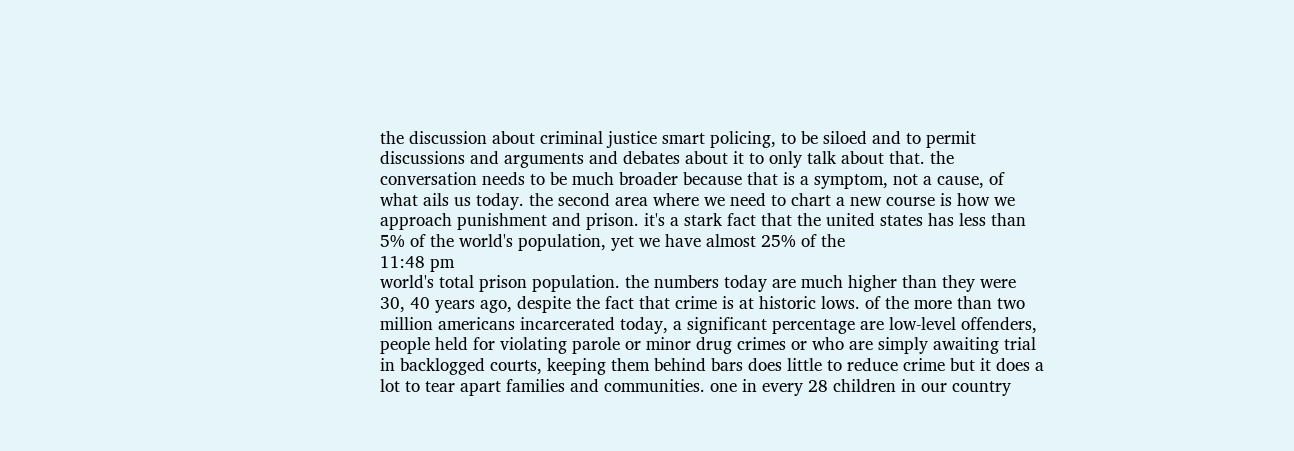the discussion about criminal justice smart policing, to be siloed and to permit discussions and arguments and debates about it to only talk about that. the conversation needs to be much broader because that is a symptom, not a cause, of what ails us today. the second area where we need to chart a new course is how we approach punishment and prison. it's a stark fact that the united states has less than 5% of the world's population, yet we have almost 25% of the
11:48 pm
world's total prison population. the numbers today are much higher than they were 30, 40 years ago, despite the fact that crime is at historic lows. of the more than two million americans incarcerated today, a significant percentage are low-level offenders, people held for violating parole or minor drug crimes or who are simply awaiting trial in backlogged courts, keeping them behind bars does little to reduce crime but it does a lot to tear apart families and communities. one in every 28 children in our country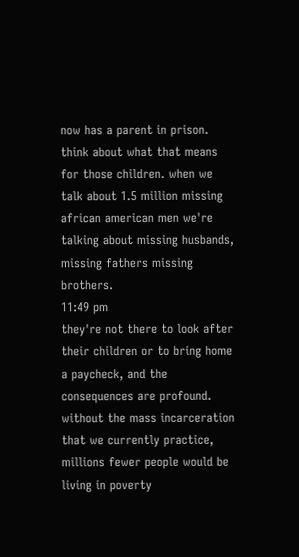now has a parent in prison. think about what that means for those children. when we talk about 1.5 million missing african american men we're talking about missing husbands, missing fathers missing brothers.
11:49 pm
they're not there to look after their children or to bring home a paycheck, and the consequences are profound. without the mass incarceration that we currently practice, millions fewer people would be living in poverty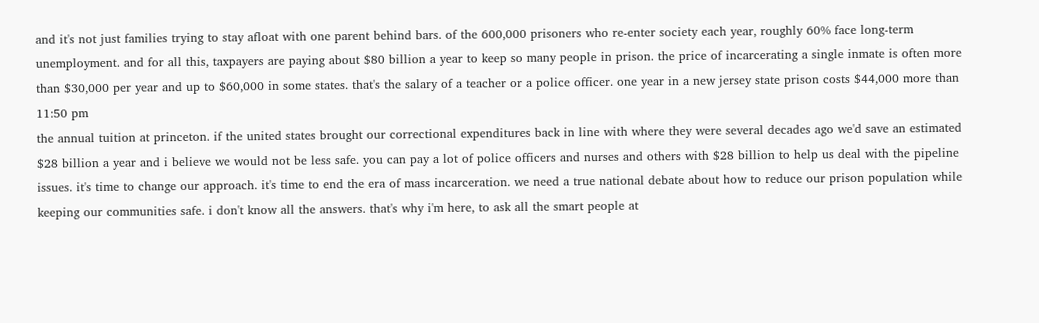and it's not just families trying to stay afloat with one parent behind bars. of the 600,000 prisoners who re-enter society each year, roughly 60% face long-term unemployment. and for all this, taxpayers are paying about $80 billion a year to keep so many people in prison. the price of incarcerating a single inmate is often more than $30,000 per year and up to $60,000 in some states. that's the salary of a teacher or a police officer. one year in a new jersey state prison costs $44,000 more than
11:50 pm
the annual tuition at princeton. if the united states brought our correctional expenditures back in line with where they were several decades ago we'd save an estimated $28 billion a year and i believe we would not be less safe. you can pay a lot of police officers and nurses and others with $28 billion to help us deal with the pipeline issues. it's time to change our approach. it's time to end the era of mass incarceration. we need a true national debate about how to reduce our prison population while keeping our communities safe. i don't know all the answers. that's why i'm here, to ask all the smart people at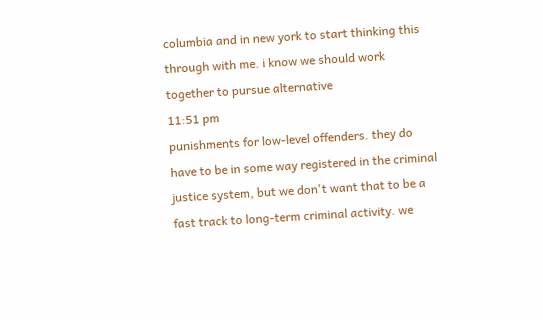columbia and in new york to start thinking this through with me. i know we should work together to pursue alternative
11:51 pm
punishments for low-level offenders. they do have to be in some way registered in the criminal justice system, but we don't want that to be a fast track to long-term criminal activity. we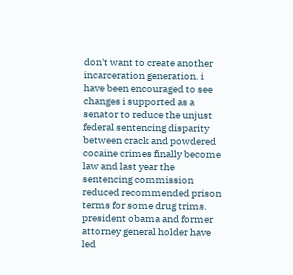don't want to create another incarceration generation. i have been encouraged to see changes i supported as a senator to reduce the unjust federal sentencing disparity between crack and powdered cocaine crimes finally become law and last year the sentencing commission reduced recommended prison terms for some drug trims. president obama and former attorney general holder have led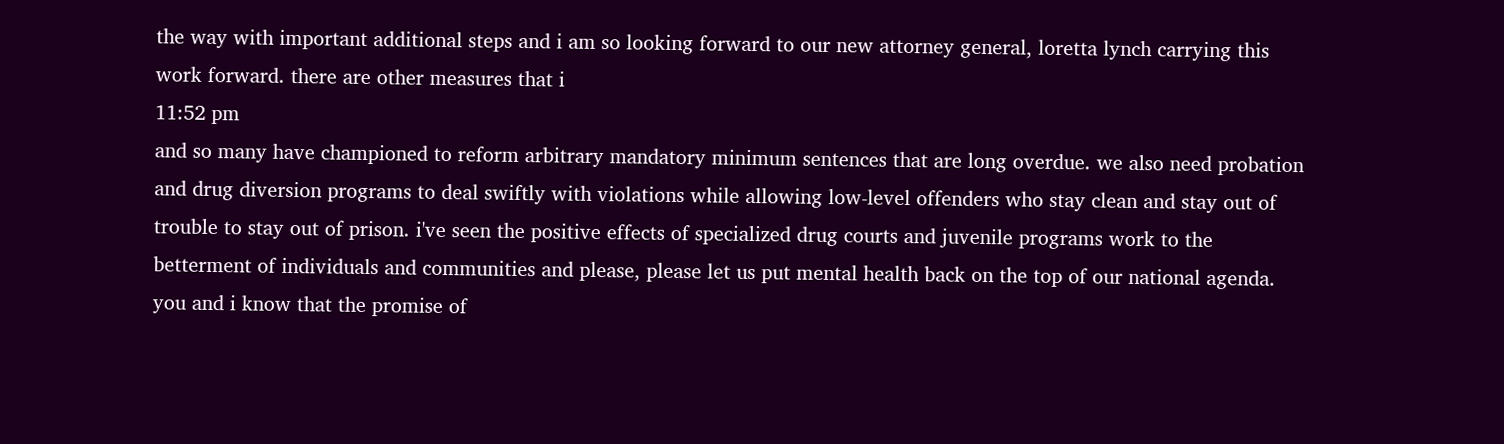the way with important additional steps and i am so looking forward to our new attorney general, loretta lynch carrying this work forward. there are other measures that i
11:52 pm
and so many have championed to reform arbitrary mandatory minimum sentences that are long overdue. we also need probation and drug diversion programs to deal swiftly with violations while allowing low-level offenders who stay clean and stay out of trouble to stay out of prison. i've seen the positive effects of specialized drug courts and juvenile programs work to the betterment of individuals and communities and please, please let us put mental health back on the top of our national agenda. you and i know that the promise of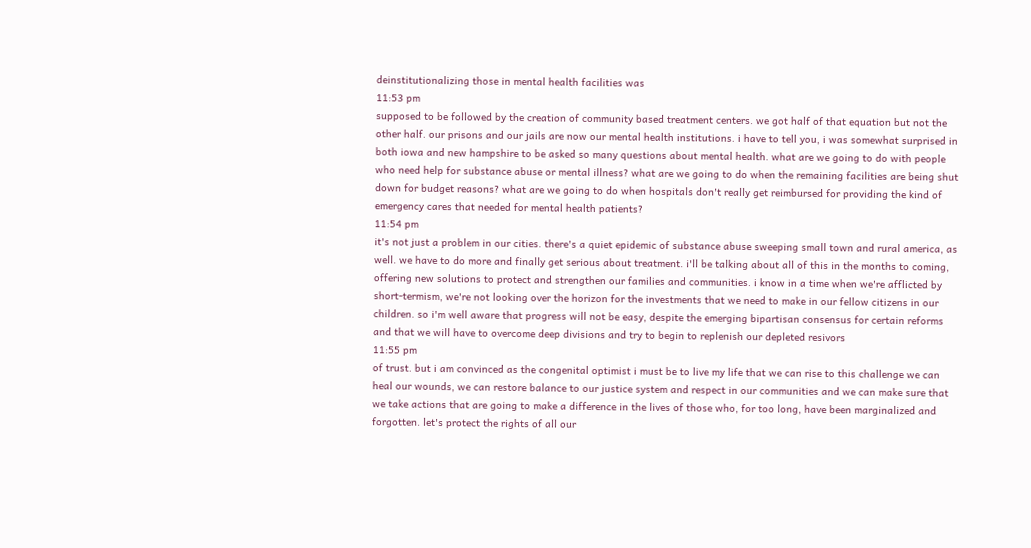deinstitutionalizing those in mental health facilities was
11:53 pm
supposed to be followed by the creation of community based treatment centers. we got half of that equation but not the other half. our prisons and our jails are now our mental health institutions. i have to tell you, i was somewhat surprised in both iowa and new hampshire to be asked so many questions about mental health. what are we going to do with people who need help for substance abuse or mental illness? what are we going to do when the remaining facilities are being shut down for budget reasons? what are we going to do when hospitals don't really get reimbursed for providing the kind of emergency cares that needed for mental health patients?
11:54 pm
it's not just a problem in our cities. there's a quiet epidemic of substance abuse sweeping small town and rural america, as well. we have to do more and finally get serious about treatment. i'll be talking about all of this in the months to coming, offering new solutions to protect and strengthen our families and communities. i know in a time when we're afflicted by short-termism, we're not looking over the horizon for the investments that we need to make in our fellow citizens in our children. so i'm well aware that progress will not be easy, despite the emerging bipartisan consensus for certain reforms and that we will have to overcome deep divisions and try to begin to replenish our depleted resivors
11:55 pm
of trust. but i am convinced as the congenital optimist i must be to live my life that we can rise to this challenge we can heal our wounds, we can restore balance to our justice system and respect in our communities and we can make sure that we take actions that are going to make a difference in the lives of those who, for too long, have been marginalized and forgotten. let's protect the rights of all our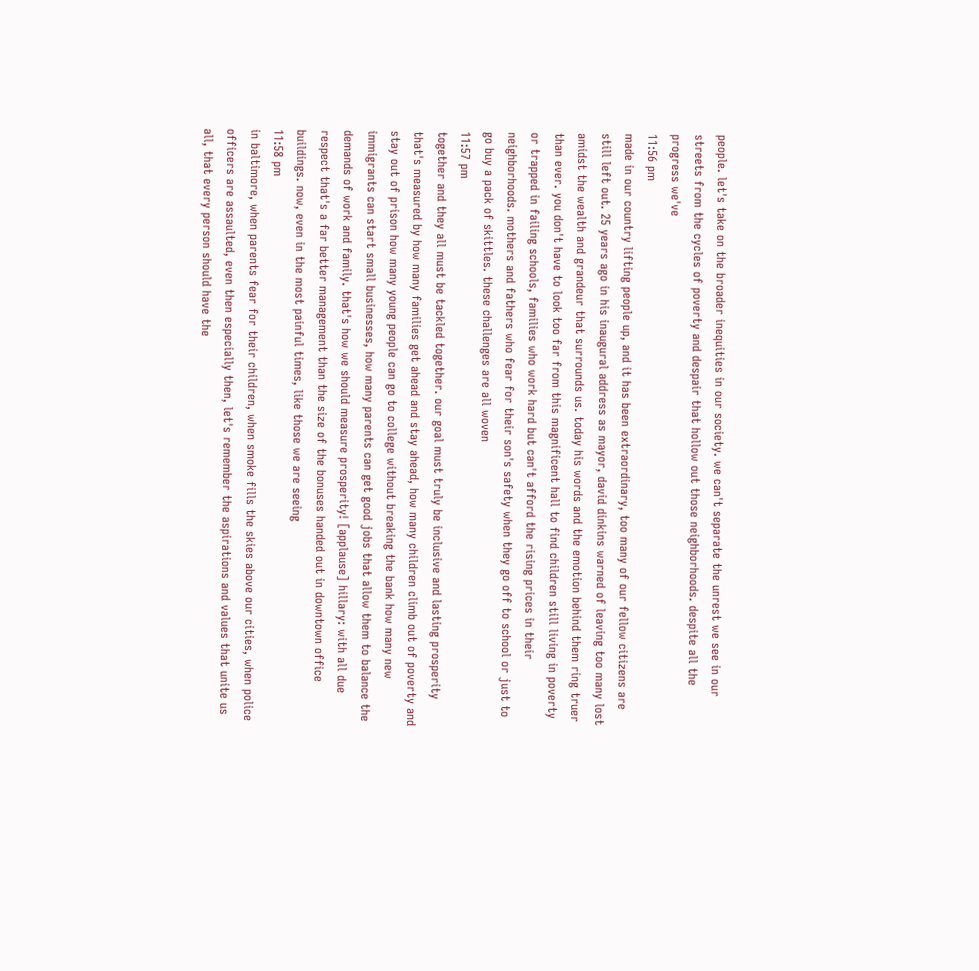people. let's take on the broader inequities in our society. we can't separate the unrest we see in our streets from the cycles of poverty and despair that hollow out those neighborhoods. despite all the progress we've
11:56 pm
made in our country lifting people up, and it has been extraordinary, too many of our fellow citizens are still left out. 25 years ago in his inaugural address as mayor, david dinkins warned of leaving too many lost amidst the wealth and grandeur that surrounds us. today his words and the emotion behind them ring truer than ever. you don't have to look too far from this magnificent hall to find children still living in poverty or trapped in failing schools, families who work hard but can't afford the rising prices in their neighborhoods. mothers and fathers who fear for their son's safety when they go off to school or just to go buy a pack of skittles. these challenges are all woven
11:57 pm
together and they all must be tackled together. our goal must truly be inclusive and lasting prosperity that's measured by how many families get ahead and stay ahead, how many children climb out of poverty and stay out of prison how many young people can go to college without breaking the bank how many new immigrants can start small businesses, how many parents can get good jobs that allow them to balance the demands of work and family. that's how we should measure prosperity! [applause] hillary: with all due respect that's a far better management than the size of the bonuses handed out in downtown office buildings. now, even in the most painful times, like those we are seeing
11:58 pm
in baltimore, when parents fear for their children, when smoke fills the skies above our cities, when police officers are assaulted, even then especially then, let's remember the aspirations and values that unite us all, that every person should have the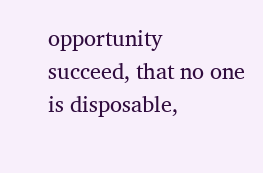opportunity succeed, that no one is disposable,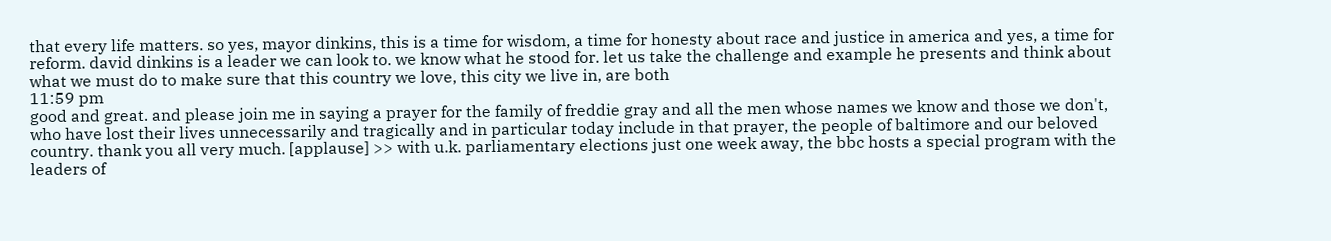that every life matters. so yes, mayor dinkins, this is a time for wisdom, a time for honesty about race and justice in america and yes, a time for reform. david dinkins is a leader we can look to. we know what he stood for. let us take the challenge and example he presents and think about what we must do to make sure that this country we love, this city we live in, are both
11:59 pm
good and great. and please join me in saying a prayer for the family of freddie gray and all the men whose names we know and those we don't, who have lost their lives unnecessarily and tragically and in particular today include in that prayer, the people of baltimore and our beloved country. thank you all very much. [applause] >> with u.k. parliamentary elections just one week away, the bbc hosts a special program with the leaders of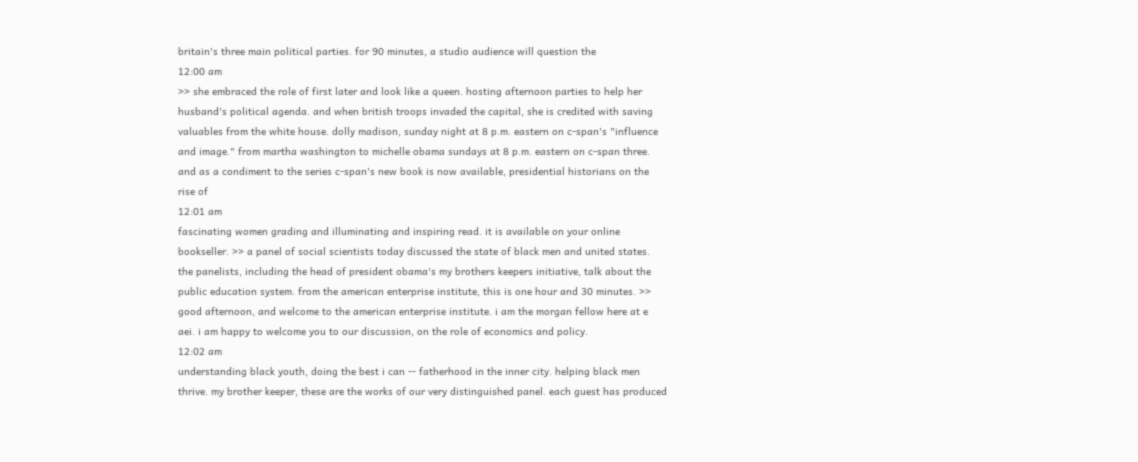britain's three main political parties. for 90 minutes, a studio audience will question the
12:00 am
>> she embraced the role of first later and look like a queen. hosting afternoon parties to help her husband's political agenda. and when british troops invaded the capital, she is credited with saving valuables from the white house. dolly madison, sunday night at 8 p.m. eastern on c-span's "influence and image." from martha washington to michelle obama sundays at 8 p.m. eastern on c-span three. and as a condiment to the series c-span's new book is now available, presidential historians on the rise of
12:01 am
fascinating women grading and illuminating and inspiring read. it is available on your online bookseller. >> a panel of social scientists today discussed the state of black men and united states. the panelists, including the head of president obama's my brothers keepers initiative, talk about the public education system. from the american enterprise institute, this is one hour and 30 minutes. >> good afternoon, and welcome to the american enterprise institute. i am the morgan fellow here at e aei. i am happy to welcome you to our discussion, on the role of economics and policy.
12:02 am
understanding black youth, doing the best i can -- fatherhood in the inner city. helping black men thrive. my brother keeper, these are the works of our very distinguished panel. each guest has produced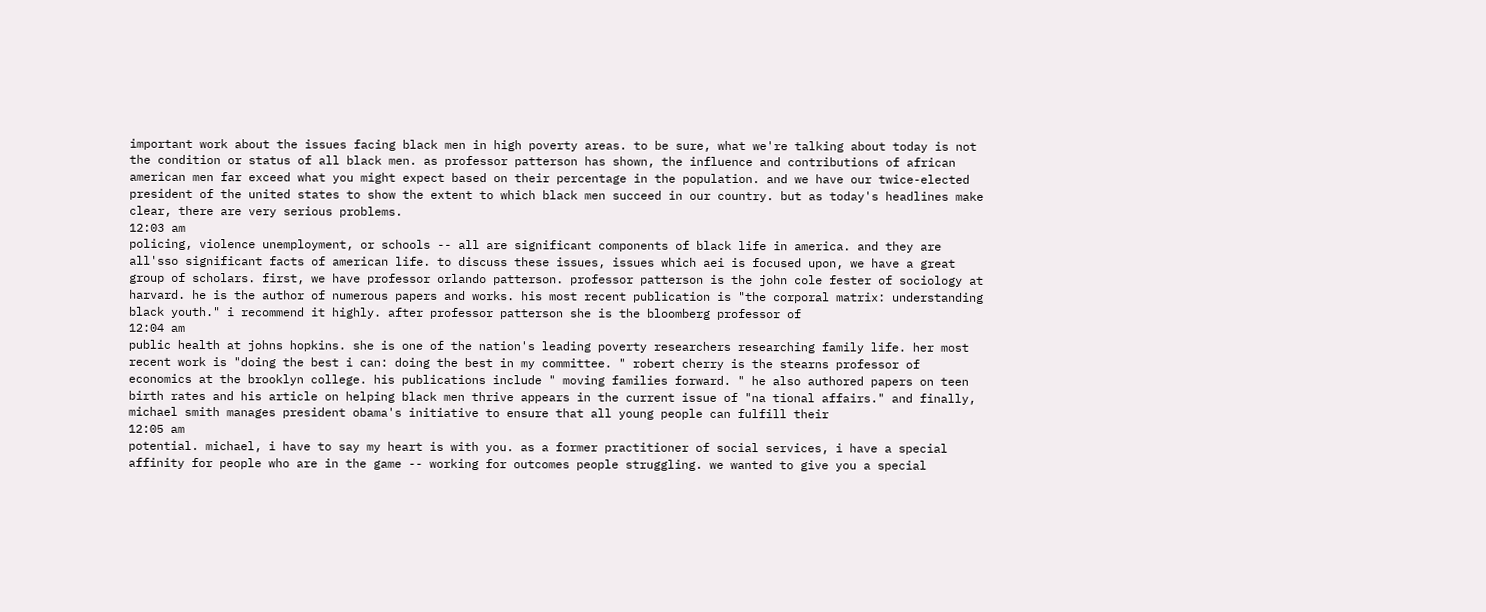important work about the issues facing black men in high poverty areas. to be sure, what we're talking about today is not the condition or status of all black men. as professor patterson has shown, the influence and contributions of african american men far exceed what you might expect based on their percentage in the population. and we have our twice-elected president of the united states to show the extent to which black men succeed in our country. but as today's headlines make clear, there are very serious problems.
12:03 am
policing, violence unemployment, or schools -- all are significant components of black life in america. and they are all'sso significant facts of american life. to discuss these issues, issues which aei is focused upon, we have a great group of scholars. first, we have professor orlando patterson. professor patterson is the john cole fester of sociology at harvard. he is the author of numerous papers and works. his most recent publication is "the corporal matrix: understanding black youth." i recommend it highly. after professor patterson she is the bloomberg professor of
12:04 am
public health at johns hopkins. she is one of the nation's leading poverty researchers researching family life. her most recent work is "doing the best i can: doing the best in my committee. " robert cherry is the stearns professor of economics at the brooklyn college. his publications include " moving families forward. " he also authored papers on teen birth rates and his article on helping black men thrive appears in the current issue of "na tional affairs." and finally, michael smith manages president obama's initiative to ensure that all young people can fulfill their
12:05 am
potential. michael, i have to say my heart is with you. as a former practitioner of social services, i have a special affinity for people who are in the game -- working for outcomes people struggling. we wanted to give you a special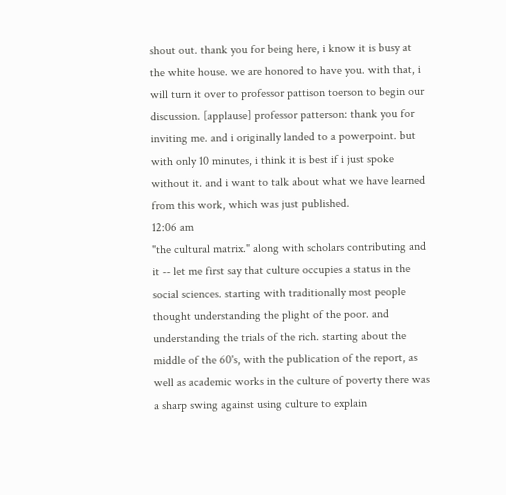shout out. thank you for being here, i know it is busy at the white house. we are honored to have you. with that, i will turn it over to professor pattison toerson to begin our discussion. [applause] professor patterson: thank you for inviting me. and i originally landed to a powerpoint. but with only 10 minutes, i think it is best if i just spoke without it. and i want to talk about what we have learned from this work, which was just published.
12:06 am
"the cultural matrix." along with scholars contributing and it -- let me first say that culture occupies a status in the social sciences. starting with traditionally most people thought understanding the plight of the poor. and understanding the trials of the rich. starting about the middle of the 60's, with the publication of the report, as well as academic works in the culture of poverty there was a sharp swing against using culture to explain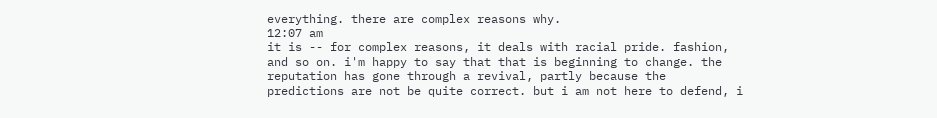everything. there are complex reasons why.
12:07 am
it is -- for complex reasons, it deals with racial pride. fashion, and so on. i'm happy to say that that is beginning to change. the reputation has gone through a revival, partly because the predictions are not be quite correct. but i am not here to defend, i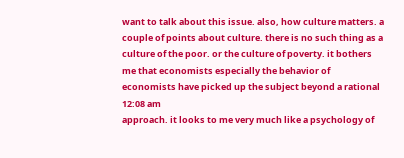want to talk about this issue. also, how culture matters. a couple of points about culture. there is no such thing as a culture of the poor. or the culture of poverty. it bothers me that economists especially the behavior of economists have picked up the subject beyond a rational
12:08 am
approach. it looks to me very much like a psychology of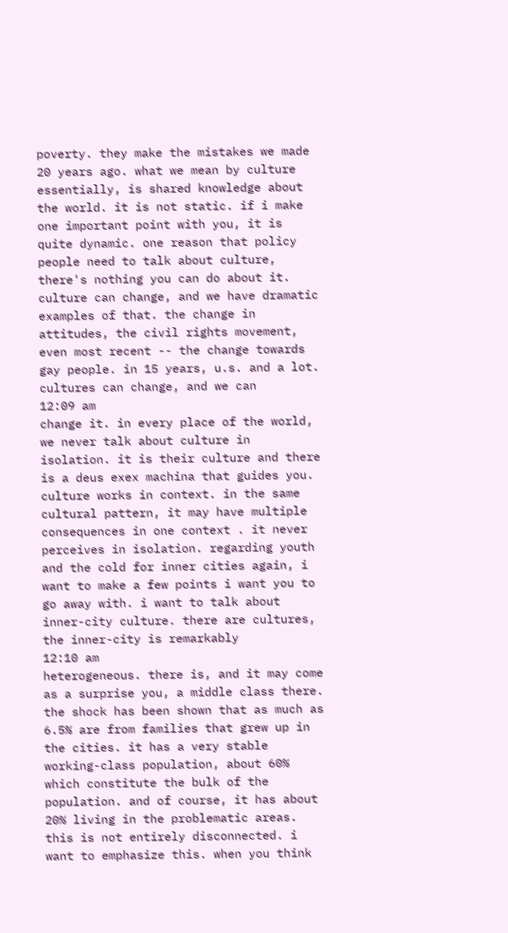poverty. they make the mistakes we made 20 years ago. what we mean by culture essentially, is shared knowledge about the world. it is not static. if i make one important point with you, it is quite dynamic. one reason that policy people need to talk about culture, there's nothing you can do about it. culture can change, and we have dramatic examples of that. the change in attitudes, the civil rights movement, even most recent -- the change towards gay people. in 15 years, u.s. and a lot. cultures can change, and we can
12:09 am
change it. in every place of the world, we never talk about culture in isolation. it is their culture and there is a deus exex machina that guides you. culture works in context. in the same cultural pattern, it may have multiple consequences in one context . it never perceives in isolation. regarding youth and the cold for inner cities again, i want to make a few points i want you to go away with. i want to talk about inner-city culture. there are cultures, the inner-city is remarkably
12:10 am
heterogeneous. there is, and it may come as a surprise you, a middle class there. the shock has been shown that as much as 6.5% are from families that grew up in the cities. it has a very stable working-class population, about 60% which constitute the bulk of the population. and of course, it has about 20% living in the problematic areas. this is not entirely disconnected. i want to emphasize this. when you think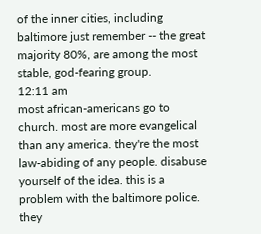of the inner cities, including baltimore just remember -- the great majority 80%, are among the most stable, god-fearing group.
12:11 am
most african-americans go to church. most are more evangelical than any america. they're the most law-abiding of any people. disabuse yourself of the idea. this is a problem with the baltimore police. they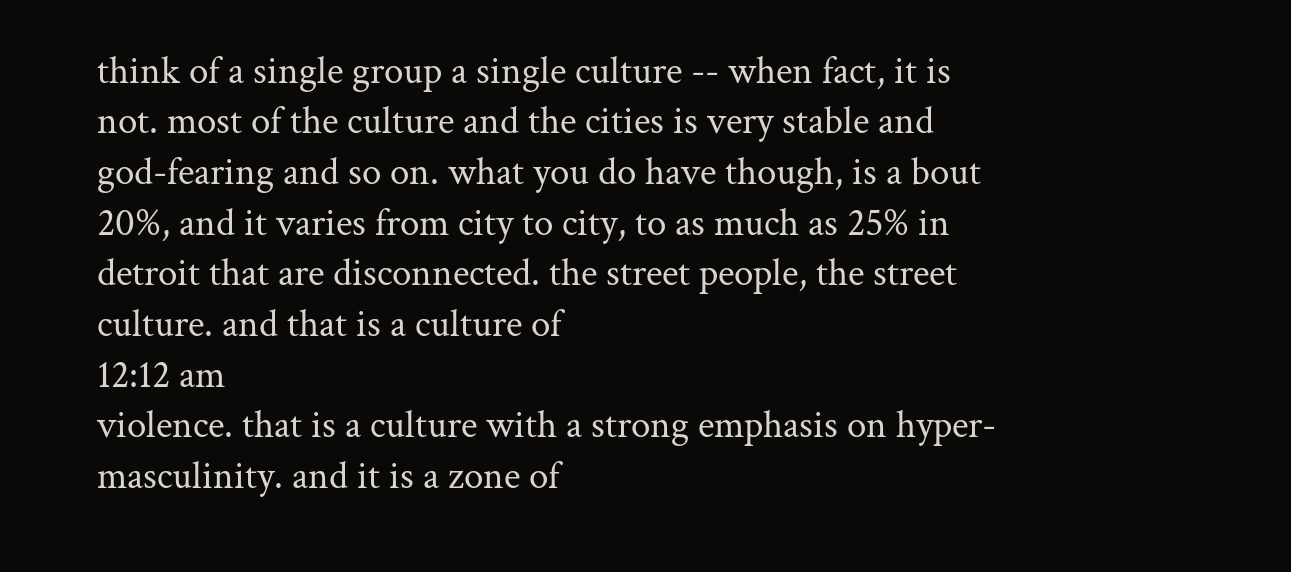think of a single group a single culture -- when fact, it is not. most of the culture and the cities is very stable and god-fearing and so on. what you do have though, is a bout 20%, and it varies from city to city, to as much as 25% in detroit that are disconnected. the street people, the street culture. and that is a culture of
12:12 am
violence. that is a culture with a strong emphasis on hyper-masculinity. and it is a zone of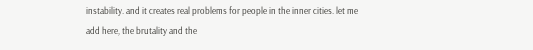instability. and it creates real problems for people in the inner cities. let me add here, the brutality and the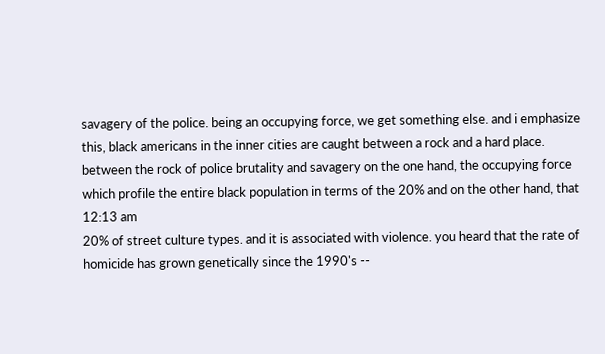savagery of the police. being an occupying force, we get something else. and i emphasize this, black americans in the inner cities are caught between a rock and a hard place. between the rock of police brutality and savagery on the one hand, the occupying force which profile the entire black population in terms of the 20% and on the other hand, that
12:13 am
20% of street culture types. and it is associated with violence. you heard that the rate of homicide has grown genetically since the 1990's --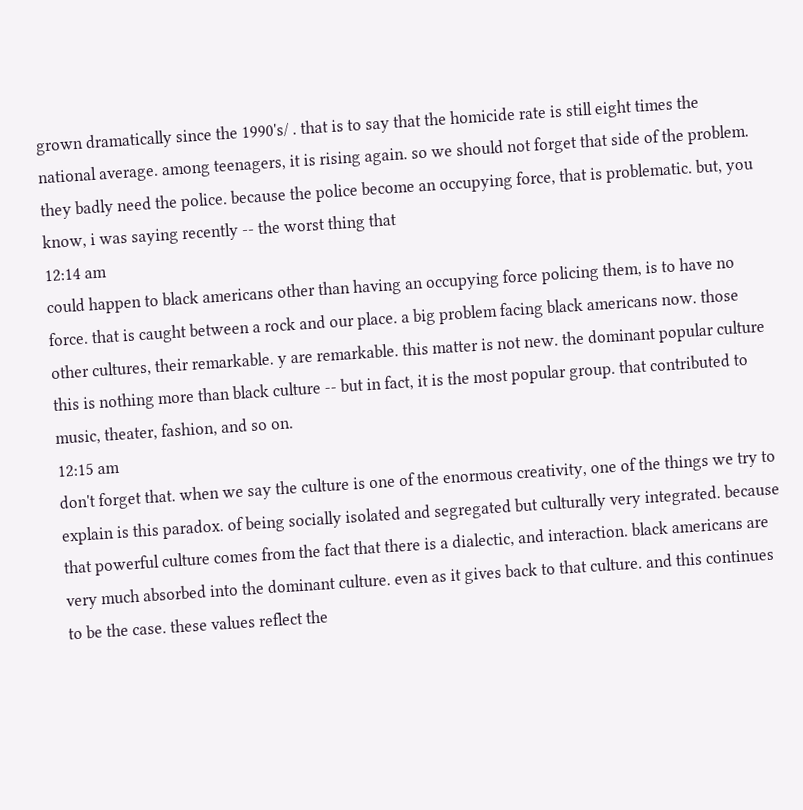grown dramatically since the 1990's/ . that is to say that the homicide rate is still eight times the national average. among teenagers, it is rising again. so we should not forget that side of the problem. they badly need the police. because the police become an occupying force, that is problematic. but, you know, i was saying recently -- the worst thing that
12:14 am
could happen to black americans other than having an occupying force policing them, is to have no force. that is caught between a rock and our place. a big problem facing black americans now. those other cultures, their remarkable. y are remarkable. this matter is not new. the dominant popular culture this is nothing more than black culture -- but in fact, it is the most popular group. that contributed to music, theater, fashion, and so on.
12:15 am
don't forget that. when we say the culture is one of the enormous creativity, one of the things we try to explain is this paradox. of being socially isolated and segregated but culturally very integrated. because that powerful culture comes from the fact that there is a dialectic, and interaction. black americans are very much absorbed into the dominant culture. even as it gives back to that culture. and this continues to be the case. these values reflect the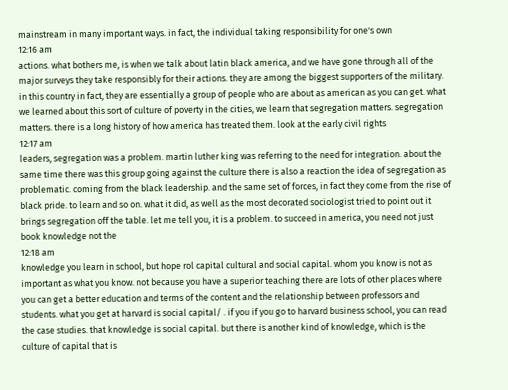mainstream in many important ways. in fact, the individual taking responsibility for one's own
12:16 am
actions. what bothers me, is when we talk about latin black america, and we have gone through all of the major surveys they take responsibly for their actions. they are among the biggest supporters of the military. in this country in fact, they are essentially a group of people who are about as american as you can get. what we learned about this sort of culture of poverty in the cities, we learn that segregation matters. segregation matters. there is a long history of how america has treated them. look at the early civil rights
12:17 am
leaders, segregation was a problem. martin luther king was referring to the need for integration. about the same time there was this group going against the culture there is also a reaction the idea of segregation as problematic. coming from the black leadership. and the same set of forces, in fact they come from the rise of black pride. to learn and so on. what it did, as well as the most decorated sociologist tried to point out it brings segregation off the table. let me tell you, it is a problem. to succeed in america, you need not just book knowledge not the
12:18 am
knowledge you learn in school, but hope rol capital cultural and social capital. whom you know is not as important as what you know. not because you have a superior teaching there are lots of other places where you can get a better education and terms of the content and the relationship between professors and students. what you get at harvard is social capital/ . if you if you go to harvard business school, you can read the case studies. that knowledge is social capital. but there is another kind of knowledge, which is the culture of capital that is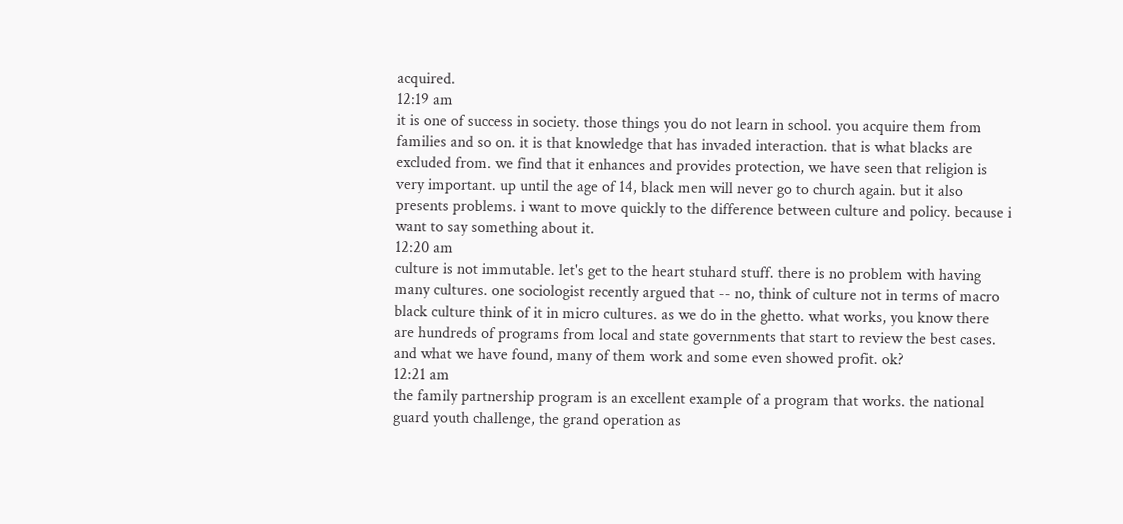acquired.
12:19 am
it is one of success in society. those things you do not learn in school. you acquire them from families and so on. it is that knowledge that has invaded interaction. that is what blacks are excluded from. we find that it enhances and provides protection, we have seen that religion is very important. up until the age of 14, black men will never go to church again. but it also presents problems. i want to move quickly to the difference between culture and policy. because i want to say something about it.
12:20 am
culture is not immutable. let's get to the heart stuhard stuff. there is no problem with having many cultures. one sociologist recently argued that -- no, think of culture not in terms of macro black culture think of it in micro cultures. as we do in the ghetto. what works, you know there are hundreds of programs from local and state governments that start to review the best cases. and what we have found, many of them work and some even showed profit. ok?
12:21 am
the family partnership program is an excellent example of a program that works. the national guard youth challenge, the grand operation as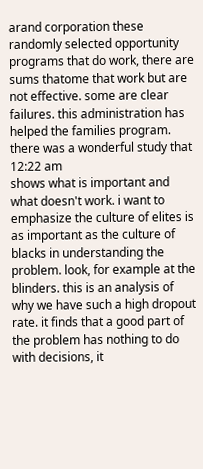arand corporation these randomly selected opportunity programs that do work, there are sums thatome that work but are not effective. some are clear failures. this administration has helped the families program. there was a wonderful study that
12:22 am
shows what is important and what doesn't work. i want to emphasize the culture of elites is as important as the culture of blacks in understanding the problem. look, for example at the blinders. this is an analysis of why we have such a high dropout rate. it finds that a good part of the problem has nothing to do with decisions, it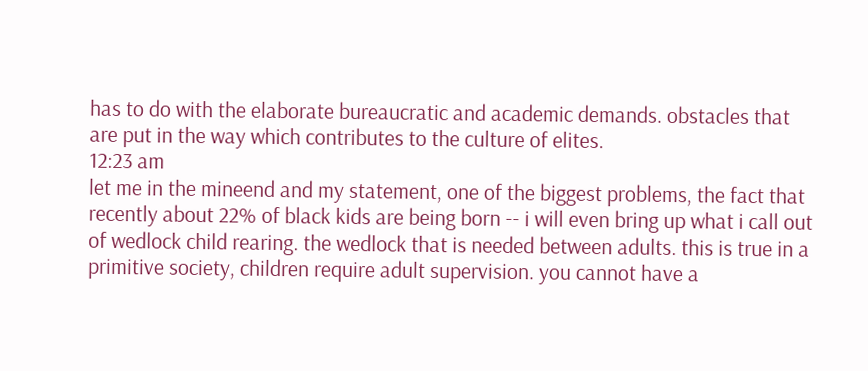has to do with the elaborate bureaucratic and academic demands. obstacles that are put in the way which contributes to the culture of elites.
12:23 am
let me in the mineend and my statement, one of the biggest problems, the fact that recently about 22% of black kids are being born -- i will even bring up what i call out of wedlock child rearing. the wedlock that is needed between adults. this is true in a primitive society, children require adult supervision. you cannot have a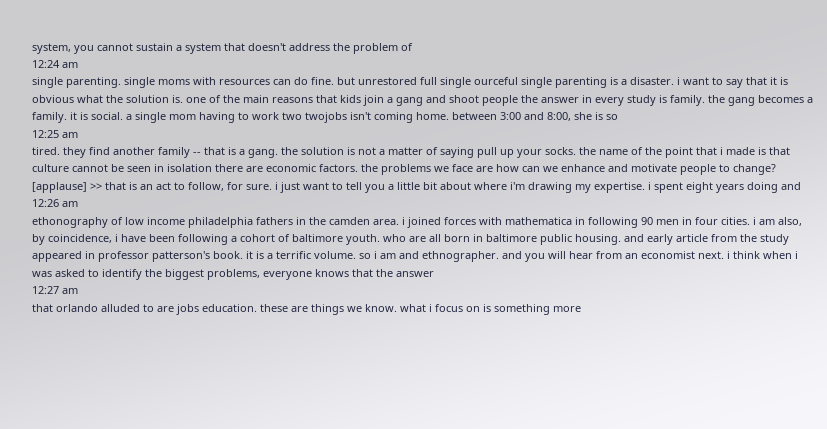system, you cannot sustain a system that doesn't address the problem of
12:24 am
single parenting. single moms with resources can do fine. but unrestored full single ourceful single parenting is a disaster. i want to say that it is obvious what the solution is. one of the main reasons that kids join a gang and shoot people the answer in every study is family. the gang becomes a family. it is social. a single mom having to work two twojobs isn't coming home. between 3:00 and 8:00, she is so
12:25 am
tired. they find another family -- that is a gang. the solution is not a matter of saying pull up your socks. the name of the point that i made is that culture cannot be seen in isolation there are economic factors. the problems we face are how can we enhance and motivate people to change? [applause] >> that is an act to follow, for sure. i just want to tell you a little bit about where i'm drawing my expertise. i spent eight years doing and
12:26 am
ethonography of low income philadelphia fathers in the camden area. i joined forces with mathematica in following 90 men in four cities. i am also, by coincidence, i have been following a cohort of baltimore youth. who are all born in baltimore public housing. and early article from the study appeared in professor patterson's book. it is a terrific volume. so i am and ethnographer. and you will hear from an economist next. i think when i was asked to identify the biggest problems, everyone knows that the answer
12:27 am
that orlando alluded to are jobs education. these are things we know. what i focus on is something more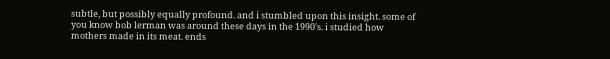subtle, but possibly equally profound. and i stumbled upon this insight. some of you know bob lerman was around these days in the 1990's. i studied how mothers made in its meat. ends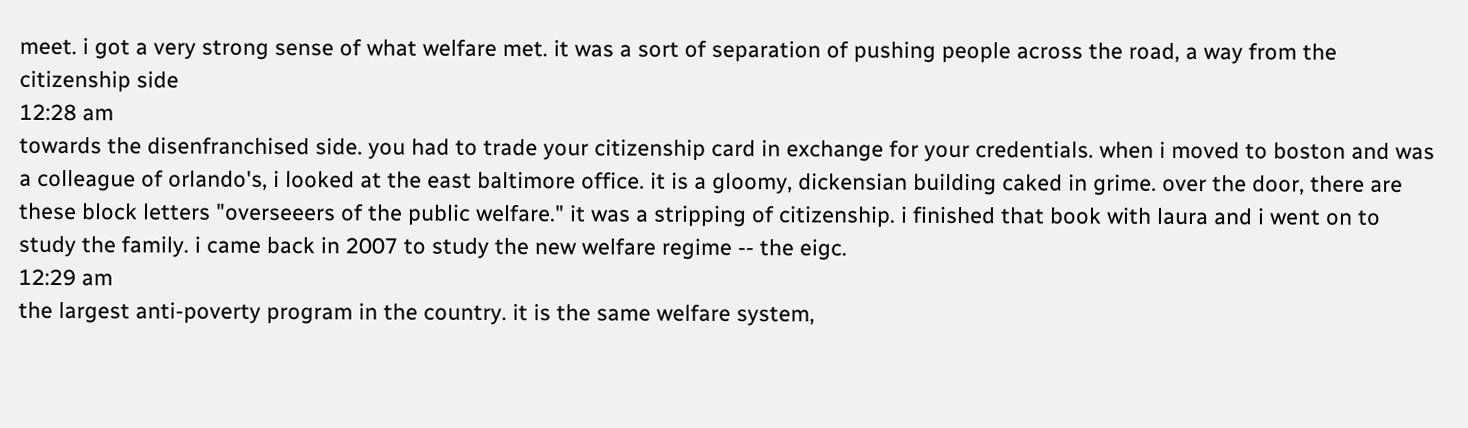meet. i got a very strong sense of what welfare met. it was a sort of separation of pushing people across the road, a way from the citizenship side
12:28 am
towards the disenfranchised side. you had to trade your citizenship card in exchange for your credentials. when i moved to boston and was a colleague of orlando's, i looked at the east baltimore office. it is a gloomy, dickensian building caked in grime. over the door, there are these block letters "overseeers of the public welfare." it was a stripping of citizenship. i finished that book with laura and i went on to study the family. i came back in 2007 to study the new welfare regime -- the eigc.
12:29 am
the largest anti-poverty program in the country. it is the same welfare system,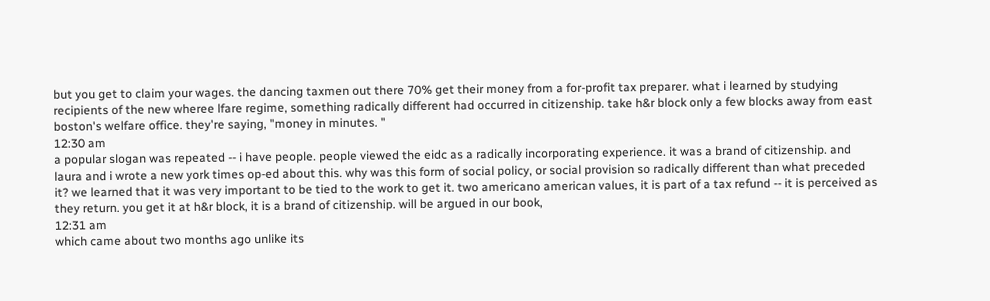but you get to claim your wages. the dancing taxmen out there 70% get their money from a for-profit tax preparer. what i learned by studying recipients of the new wheree lfare regime, something radically different had occurred in citizenship. take h&r block only a few blocks away from east boston's welfare office. they're saying, "money in minutes. "
12:30 am
a popular slogan was repeated -- i have people. people viewed the eidc as a radically incorporating experience. it was a brand of citizenship. and laura and i wrote a new york times op-ed about this. why was this form of social policy, or social provision so radically different than what preceded it? we learned that it was very important to be tied to the work to get it. two americano american values, it is part of a tax refund -- it is perceived as they return. you get it at h&r block, it is a brand of citizenship. will be argued in our book,
12:31 am
which came about two months ago unlike its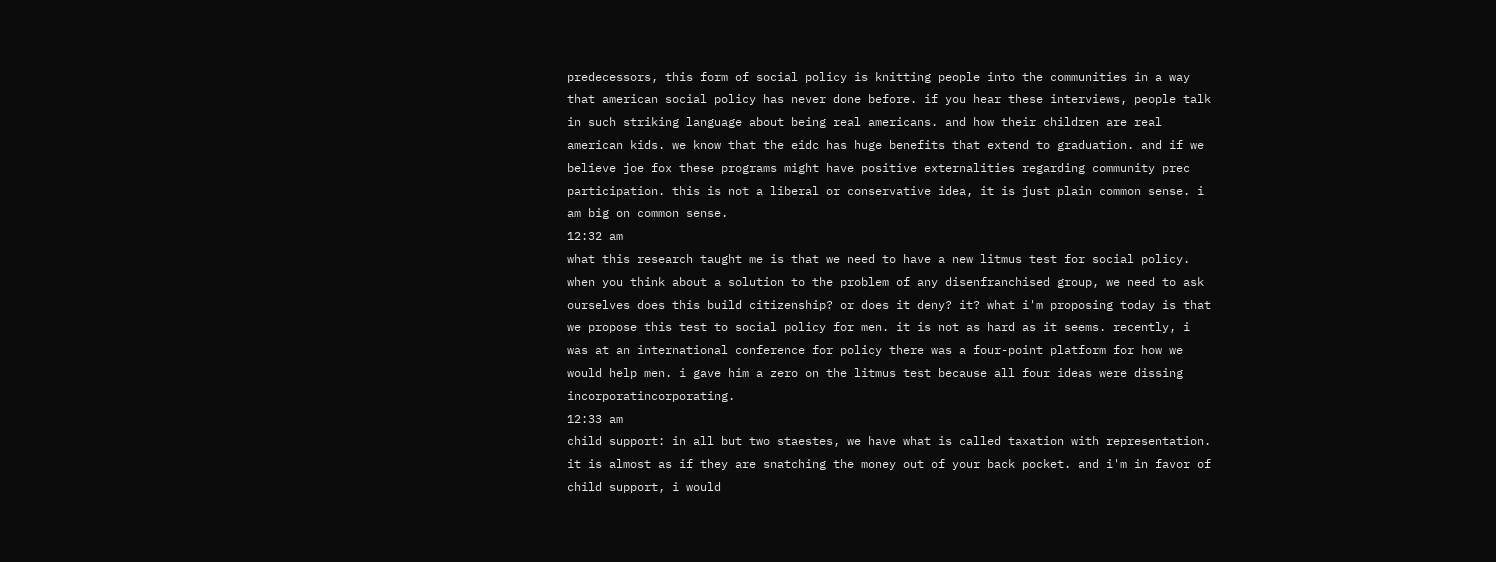predecessors, this form of social policy is knitting people into the communities in a way that american social policy has never done before. if you hear these interviews, people talk in such striking language about being real americans. and how their children are real american kids. we know that the eidc has huge benefits that extend to graduation. and if we believe joe fox these programs might have positive externalities regarding community prec participation. this is not a liberal or conservative idea, it is just plain common sense. i am big on common sense.
12:32 am
what this research taught me is that we need to have a new litmus test for social policy. when you think about a solution to the problem of any disenfranchised group, we need to ask ourselves does this build citizenship? or does it deny? it? what i'm proposing today is that we propose this test to social policy for men. it is not as hard as it seems. recently, i was at an international conference for policy there was a four-point platform for how we would help men. i gave him a zero on the litmus test because all four ideas were dissing incorporatincorporating.
12:33 am
child support: in all but two staestes, we have what is called taxation with representation. it is almost as if they are snatching the money out of your back pocket. and i'm in favor of child support, i would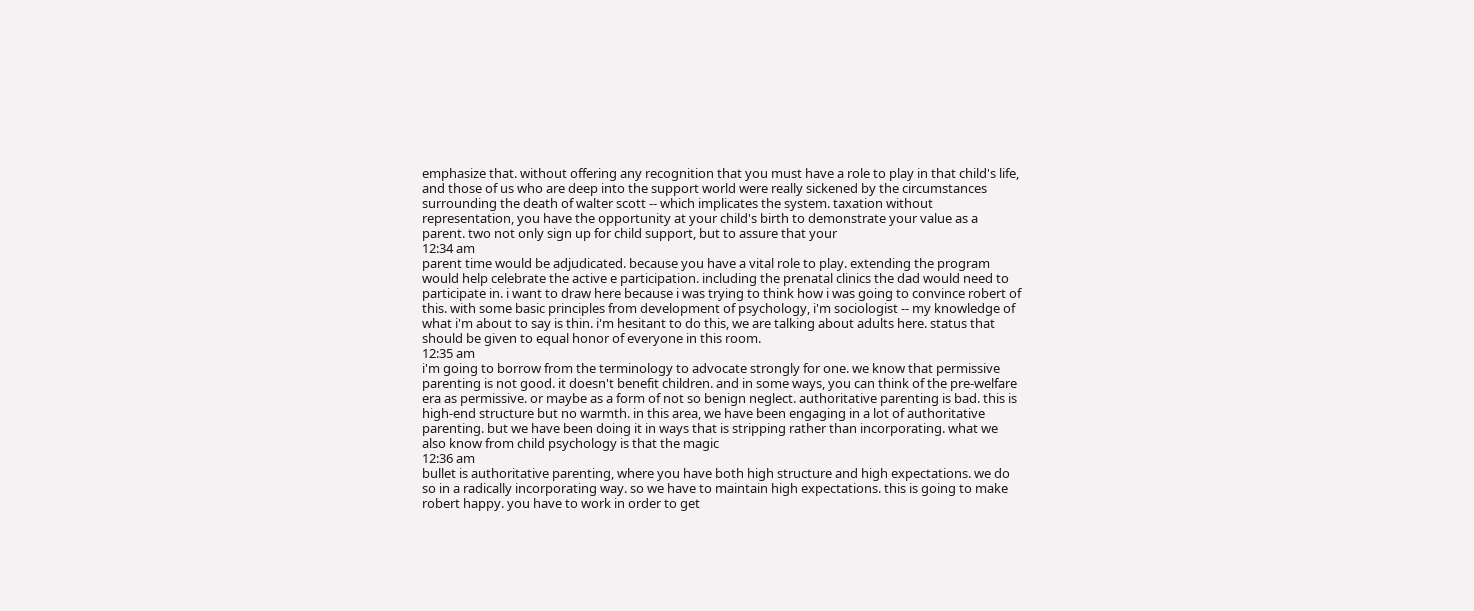emphasize that. without offering any recognition that you must have a role to play in that child's life, and those of us who are deep into the support world were really sickened by the circumstances surrounding the death of walter scott -- which implicates the system. taxation without representation, you have the opportunity at your child's birth to demonstrate your value as a parent. two not only sign up for child support, but to assure that your
12:34 am
parent time would be adjudicated. because you have a vital role to play. extending the program would help celebrate the active e participation. including the prenatal clinics the dad would need to participate in. i want to draw here because i was trying to think how i was going to convince robert of this. with some basic principles from development of psychology, i'm sociologist -- my knowledge of what i'm about to say is thin. i'm hesitant to do this, we are talking about adults here. status that should be given to equal honor of everyone in this room.
12:35 am
i'm going to borrow from the terminology to advocate strongly for one. we know that permissive parenting is not good. it doesn't benefit children. and in some ways, you can think of the pre-welfare era as permissive. or maybe as a form of not so benign neglect. authoritative parenting is bad. this is high-end structure but no warmth. in this area, we have been engaging in a lot of authoritative parenting. but we have been doing it in ways that is stripping rather than incorporating. what we also know from child psychology is that the magic
12:36 am
bullet is authoritative parenting, where you have both high structure and high expectations. we do so in a radically incorporating way. so we have to maintain high expectations. this is going to make robert happy. you have to work in order to get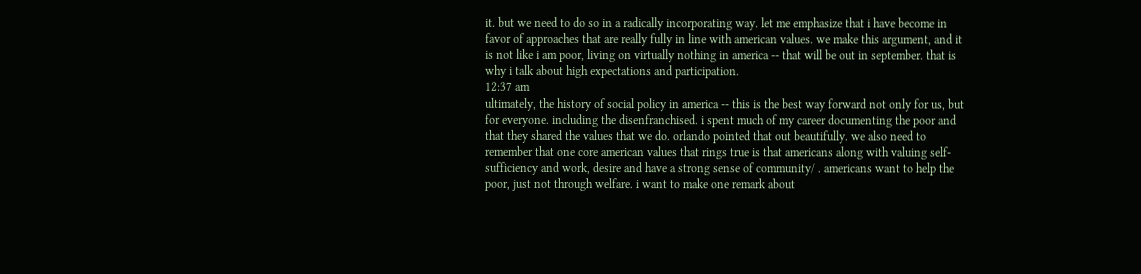it. but we need to do so in a radically incorporating way. let me emphasize that i have become in favor of approaches that are really fully in line with american values. we make this argument, and it is not like i am poor, living on virtually nothing in america -- that will be out in september. that is why i talk about high expectations and participation.
12:37 am
ultimately, the history of social policy in america -- this is the best way forward not only for us, but for everyone. including the disenfranchised. i spent much of my career documenting the poor and that they shared the values that we do. orlando pointed that out beautifully. we also need to remember that one core american values that rings true is that americans along with valuing self-sufficiency and work, desire and have a strong sense of community/ . americans want to help the poor, just not through welfare. i want to make one remark about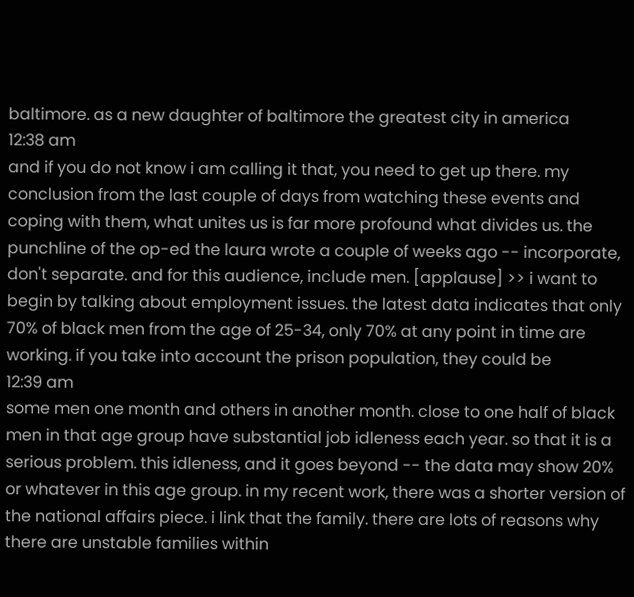baltimore. as a new daughter of baltimore the greatest city in america
12:38 am
and if you do not know i am calling it that, you need to get up there. my conclusion from the last couple of days from watching these events and coping with them, what unites us is far more profound what divides us. the punchline of the op-ed the laura wrote a couple of weeks ago -- incorporate, don't separate. and for this audience, include men. [applause] >> i want to begin by talking about employment issues. the latest data indicates that only 70% of black men from the age of 25-34, only 70% at any point in time are working. if you take into account the prison population, they could be
12:39 am
some men one month and others in another month. close to one half of black men in that age group have substantial job idleness each year. so that it is a serious problem. this idleness, and it goes beyond -- the data may show 20% or whatever in this age group. in my recent work, there was a shorter version of the national affairs piece. i link that the family. there are lots of reasons why there are unstable families within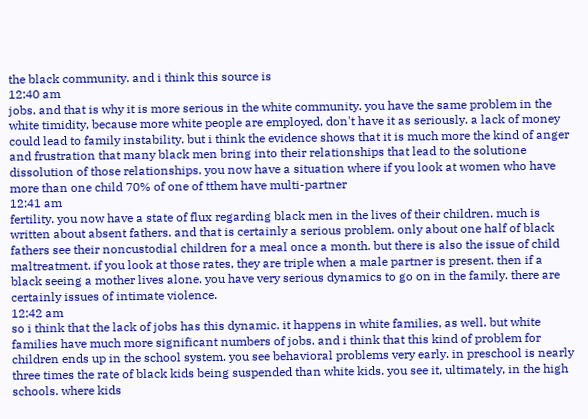the black community. and i think this source is
12:40 am
jobs. and that is why it is more serious in the white community. you have the same problem in the white timidity, because more white people are employed, don't have it as seriously. a lack of money could lead to family instability. but i think the evidence shows that it is much more the kind of anger and frustration that many black men bring into their relationships that lead to the solutione dissolution of those relationships. you now have a situation where if you look at women who have more than one child 70% of one of tthem have multi-partner
12:41 am
fertility. you now have a state of flux regarding black men in the lives of their children. much is written about absent fathers. and that is certainly a serious problem. only about one half of black fathers see their noncustodial children for a meal once a month. but there is also the issue of child maltreatment. if you look at those rates, they are triple when a male partner is present. then if a black seeing a mother lives alone. you have very serious dynamics to go on in the family. there are certainly issues of intimate violence.
12:42 am
so i think that the lack of jobs has this dynamic. it happens in white families, as well. but white families have much more significant numbers of jobs. and i think that this kind of problem for children ends up in the school system. you see behavioral problems very early. in preschool is nearly three times the rate of black kids being suspended than white kids. you see it, ultimately, in the high schools. where kids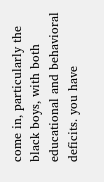come in, particularly the black boys, with both educational and behavioral deficits. you have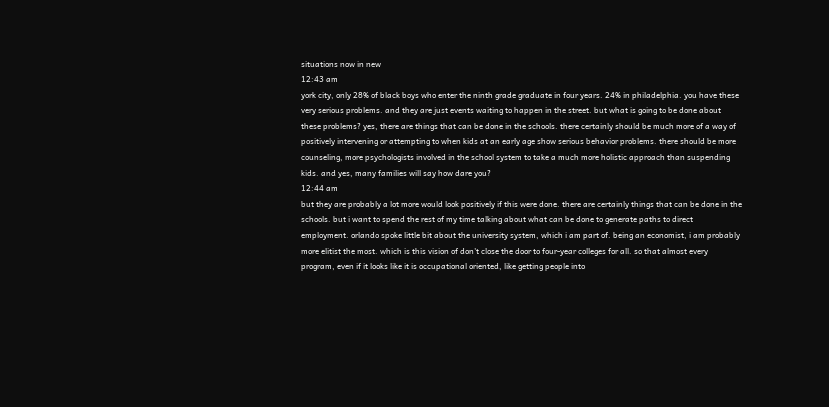situations now in new
12:43 am
york city, only 28% of black boys who enter the ninth grade graduate in four years. 24% in philadelphia. you have these very serious problems. and they are just events waiting to happen in the street. but what is going to be done about these problems? yes, there are things that can be done in the schools. there certainly should be much more of a way of positively intervening or attempting to when kids at an early age show serious behavior problems. there should be more counseling, more psychologists involved in the school system to take a much more holistic approach than suspending kids. and yes, many families will say how dare you?
12:44 am
but they are probably a lot more would look positively if this were done. there are certainly things that can be done in the schools. but i want to spend the rest of my time talking about what can be done to generate paths to direct employment. orlando spoke little bit about the university system, which i am part of. being an economist, i am probably more elitist the most. which is this vision of don't close the door to four-year colleges for all. so that almost every program, even if it looks like it is occupational oriented, like getting people into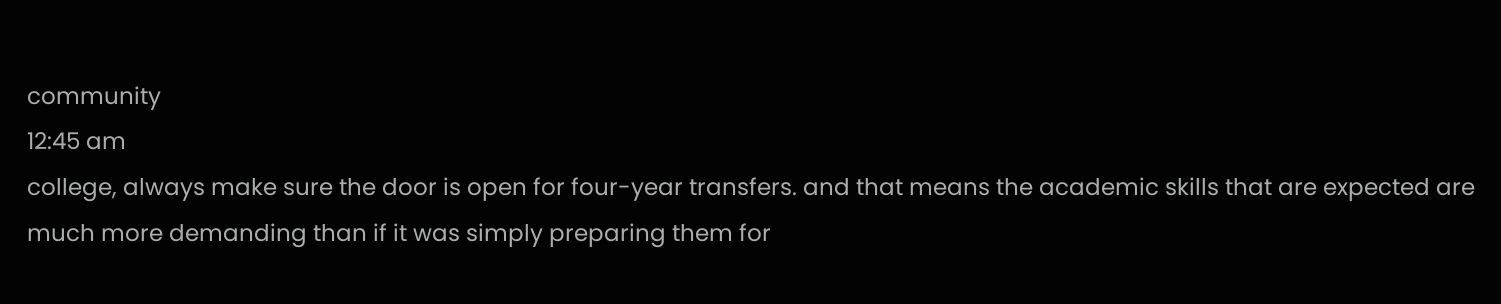community
12:45 am
college, always make sure the door is open for four-year transfers. and that means the academic skills that are expected are much more demanding than if it was simply preparing them for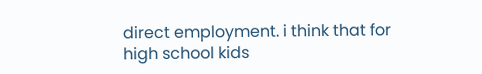direct employment. i think that for high school kids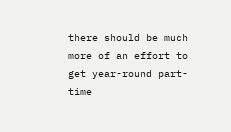there should be much more of an effort to get year-round part-time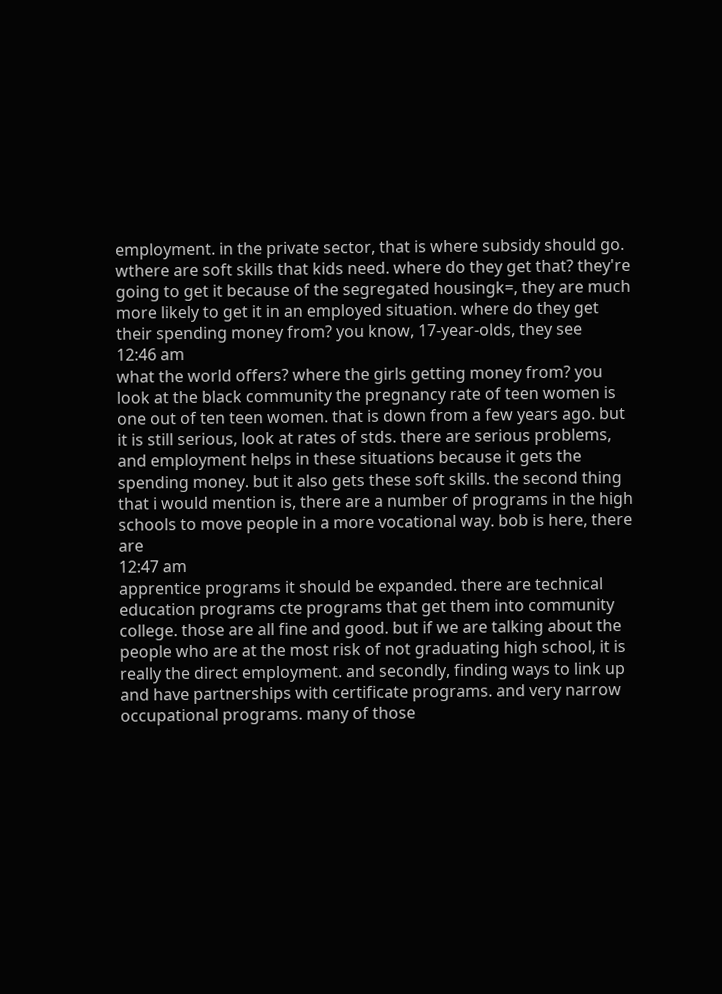employment. in the private sector, that is where subsidy should go. wthere are soft skills that kids need. where do they get that? they're going to get it because of the segregated housingk=, they are much more likely to get it in an employed situation. where do they get their spending money from? you know, 17-year-olds, they see
12:46 am
what the world offers? where the girls getting money from? you look at the black community the pregnancy rate of teen women is one out of ten teen women. that is down from a few years ago. but it is still serious, look at rates of stds. there are serious problems, and employment helps in these situations because it gets the spending money. but it also gets these soft skills. the second thing that i would mention is, there are a number of programs in the high schools to move people in a more vocational way. bob is here, there are
12:47 am
apprentice programs it should be expanded. there are technical education programs cte programs that get them into community college. those are all fine and good. but if we are talking about the people who are at the most risk of not graduating high school, it is really the direct employment. and secondly, finding ways to link up and have partnerships with certificate programs. and very narrow occupational programs. many of those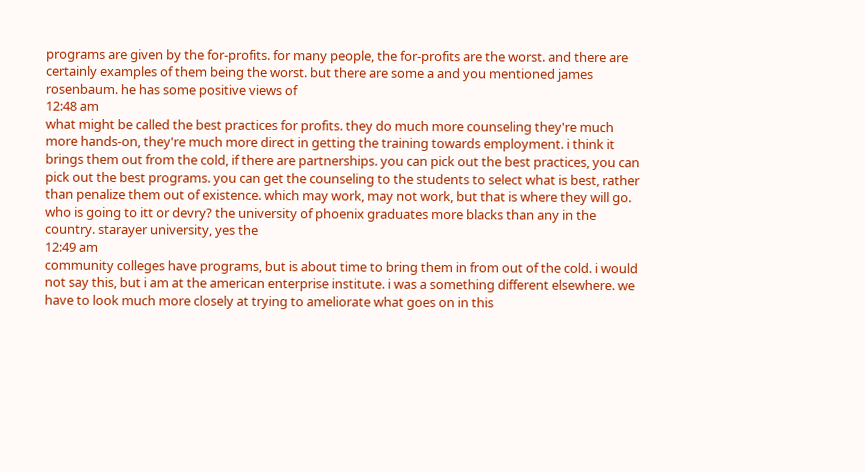programs are given by the for-profits. for many people, the for-profits are the worst. and there are certainly examples of them being the worst. but there are some a and you mentioned james rosenbaum. he has some positive views of
12:48 am
what might be called the best practices for profits. they do much more counseling they're much more hands-on, they're much more direct in getting the training towards employment. i think it brings them out from the cold, if there are partnerships. you can pick out the best practices, you can pick out the best programs. you can get the counseling to the students to select what is best, rather than penalize them out of existence. which may work, may not work, but that is where they will go. who is going to itt or devry? the university of phoenix graduates more blacks than any in the country. starayer university, yes the
12:49 am
community colleges have programs, but is about time to bring them in from out of the cold. i would not say this, but i am at the american enterprise institute. i was a something different elsewhere. we have to look much more closely at trying to ameliorate what goes on in this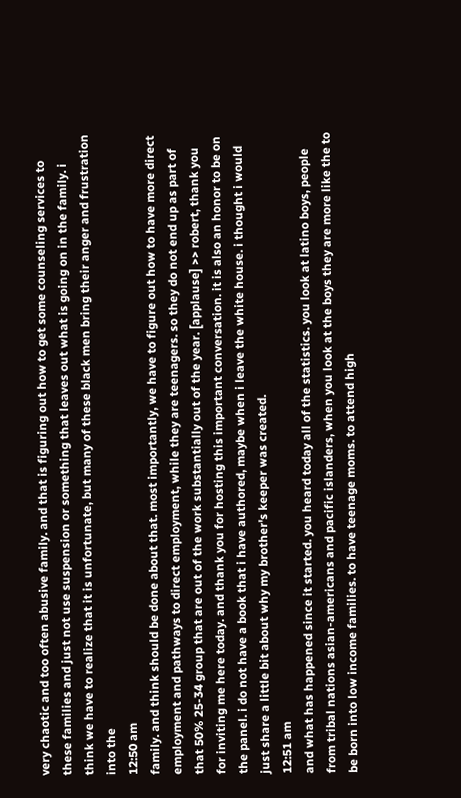very chaotic and too often abusive family. and that is figuring out how to get some counseling services to these families and just not use suspension or something that leaves out what is going on in the family. i think we have to realize that it is unfortunate, but many of these black men bring their anger and frustration into the
12:50 am
family. and think should be done about that. most importantly, we have to figure out how to have more direct employment and pathways to direct employment, while they are teenagers. so they do not end up as part of that 50% 25-34 group that are out of the work substantially out of the year. [applause] >> robert, thank you for inviting me here today. and thank you for hosting this important conversation. it is also an honor to be on the panel. i do not have a book that i have authored, maybe when i leave the white house. i thought i would just share a little bit about why my brother's keeper was created.
12:51 am
and what has happened since it started. you heard today all of the statistics. you look at latino boys, people from tribal nations asian-americans and pacific islanders, when you look at the boys they are more like the to be born into low income families. to have teenage moms. to attend high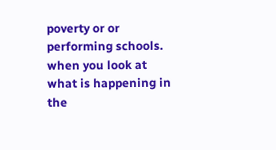poverty or or performing schools. when you look at what is happening in the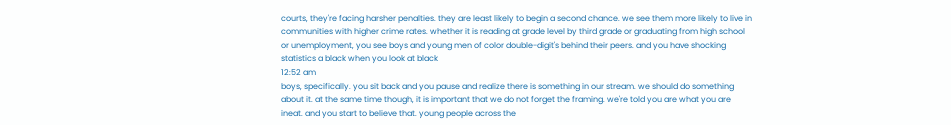courts, they're facing harsher penalties. they are least likely to begin a second chance. we see them more likely to live in communities with higher crime rates. whether it is reading at grade level by third grade or graduating from high school or unemployment, you see boys and young men of color double-digit's behind their peers. and you have shocking statistics a black when you look at black
12:52 am
boys, specifically. you sit back and you pause and realize there is something in our stream. we should do something about it. at the same time though, it is important that we do not forget the framing. we're told you are what you are ineat. and you start to believe that. young people across the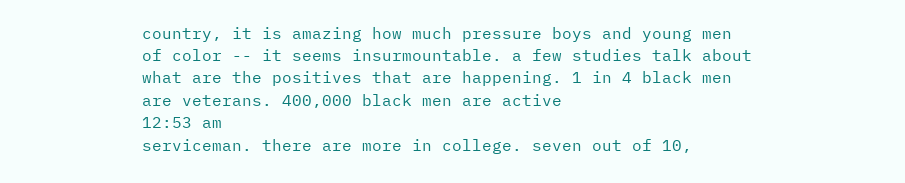country, it is amazing how much pressure boys and young men of color -- it seems insurmountable. a few studies talk about what are the positives that are happening. 1 in 4 black men are veterans. 400,000 black men are active
12:53 am
serviceman. there are more in college. seven out of 10,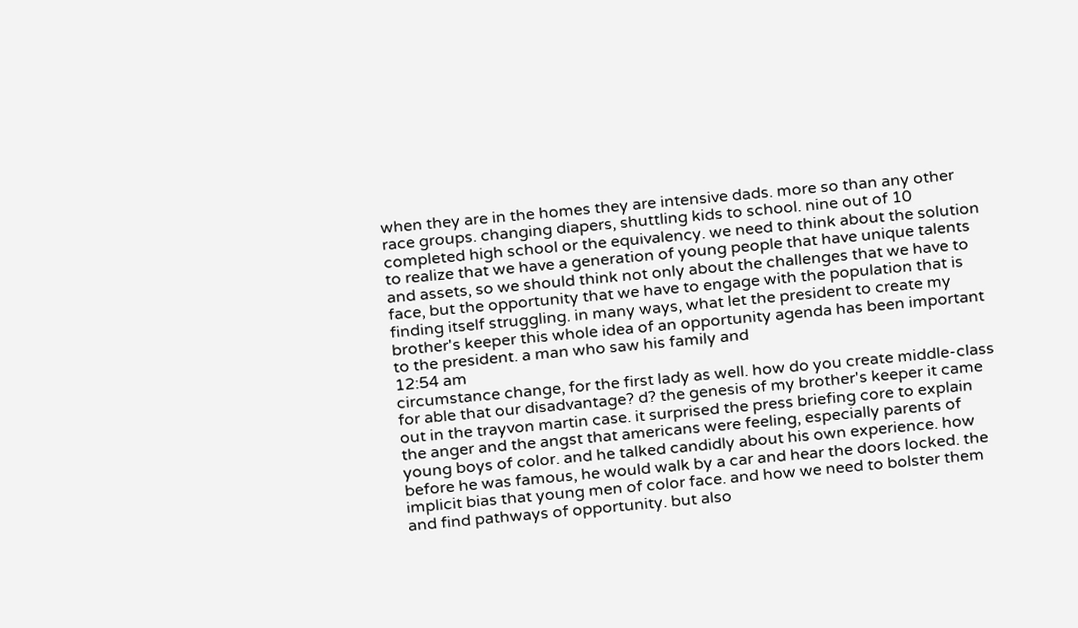when they are in the homes they are intensive dads. more so than any other race groups. changing diapers, shuttling kids to school. nine out of 10 completed high school or the equivalency. we need to think about the solution to realize that we have a generation of young people that have unique talents and assets, so we should think not only about the challenges that we have to face, but the opportunity that we have to engage with the population that is finding itself struggling. in many ways, what let the president to create my brother's keeper this whole idea of an opportunity agenda has been important to the president. a man who saw his family and
12:54 am
circumstance change, for the first lady as well. how do you create middle-class for able that our disadvantage? d? the genesis of my brother's keeper it came out in the trayvon martin case. it surprised the press briefing core to explain the anger and the angst that americans were feeling, especially parents of young boys of color. and he talked candidly about his own experience. how before he was famous, he would walk by a car and hear the doors locked. the implicit bias that young men of color face. and how we need to bolster them and find pathways of opportunity. but also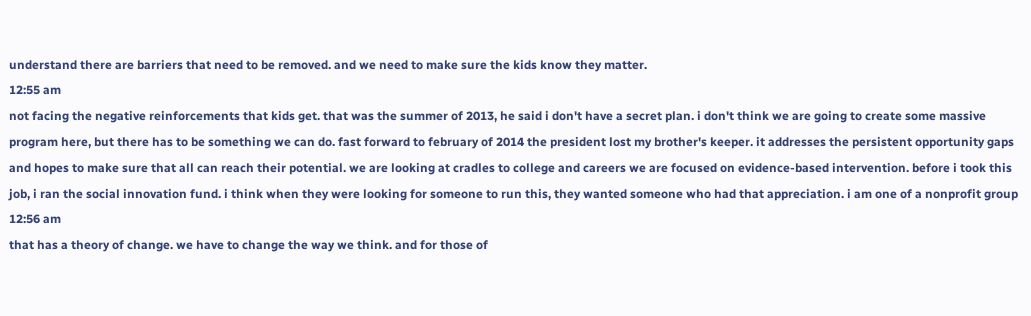understand there are barriers that need to be removed. and we need to make sure the kids know they matter.
12:55 am
not facing the negative reinforcements that kids get. that was the summer of 2013, he said i don't have a secret plan. i don't think we are going to create some massive program here, but there has to be something we can do. fast forward to february of 2014 the president lost my brother's keeper. it addresses the persistent opportunity gaps and hopes to make sure that all can reach their potential. we are looking at cradles to college and careers we are focused on evidence-based intervention. before i took this job, i ran the social innovation fund. i think when they were looking for someone to run this, they wanted someone who had that appreciation. i am one of a nonprofit group
12:56 am
that has a theory of change. we have to change the way we think. and for those of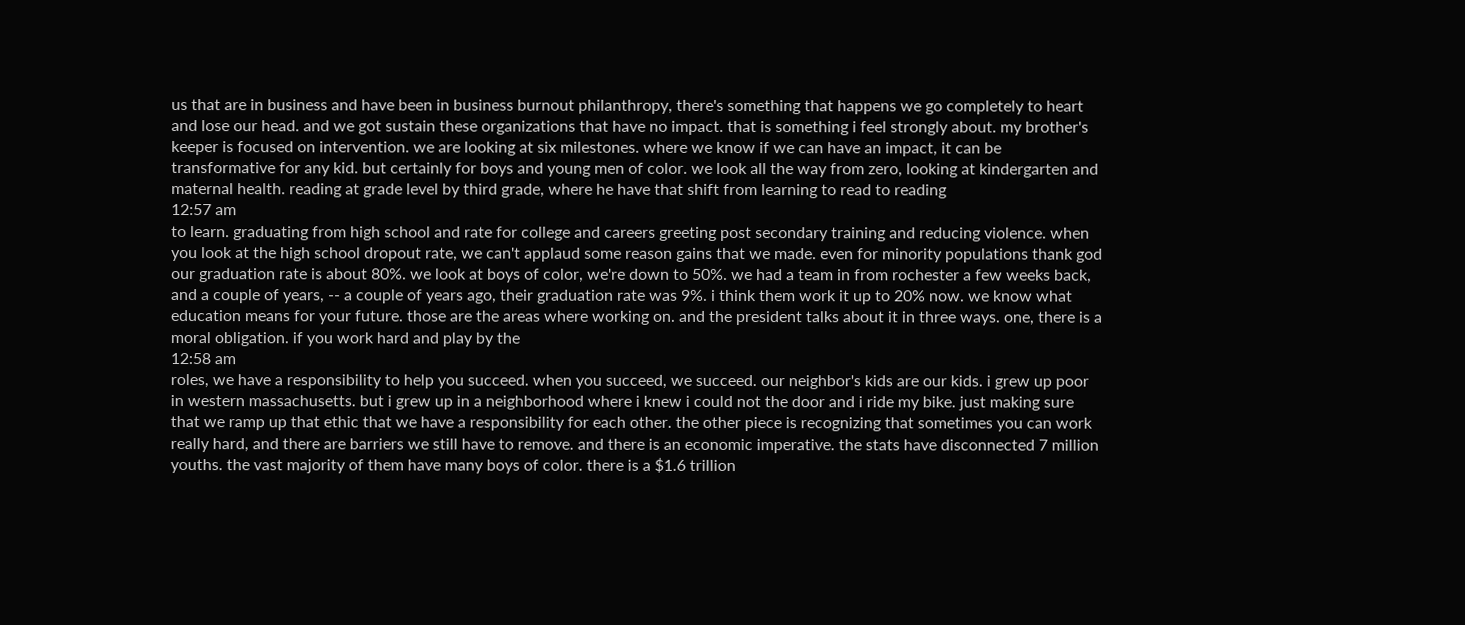us that are in business and have been in business burnout philanthropy, there's something that happens we go completely to heart and lose our head. and we got sustain these organizations that have no impact. that is something i feel strongly about. my brother's keeper is focused on intervention. we are looking at six milestones. where we know if we can have an impact, it can be transformative for any kid. but certainly for boys and young men of color. we look all the way from zero, looking at kindergarten and maternal health. reading at grade level by third grade, where he have that shift from learning to read to reading
12:57 am
to learn. graduating from high school and rate for college and careers greeting post secondary training and reducing violence. when you look at the high school dropout rate, we can't applaud some reason gains that we made. even for minority populations thank god our graduation rate is about 80%. we look at boys of color, we're down to 50%. we had a team in from rochester a few weeks back, and a couple of years, -- a couple of years ago, their graduation rate was 9%. i think them work it up to 20% now. we know what education means for your future. those are the areas where working on. and the president talks about it in three ways. one, there is a moral obligation. if you work hard and play by the
12:58 am
roles, we have a responsibility to help you succeed. when you succeed, we succeed. our neighbor's kids are our kids. i grew up poor in western massachusetts. but i grew up in a neighborhood where i knew i could not the door and i ride my bike. just making sure that we ramp up that ethic that we have a responsibility for each other. the other piece is recognizing that sometimes you can work really hard, and there are barriers we still have to remove. and there is an economic imperative. the stats have disconnected 7 million youths. the vast majority of them have many boys of color. there is a $1.6 trillion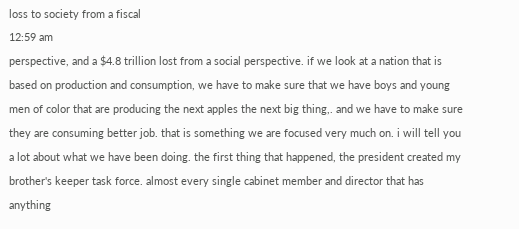loss to society from a fiscal
12:59 am
perspective, and a $4.8 trillion lost from a social perspective. if we look at a nation that is based on production and consumption, we have to make sure that we have boys and young men of color that are producing the next apples the next big thing,. and we have to make sure they are consuming better job. that is something we are focused very much on. i will tell you a lot about what we have been doing. the first thing that happened, the president created my brother's keeper task force. almost every single cabinet member and director that has anything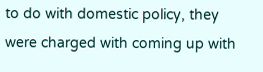to do with domestic policy, they were charged with coming up with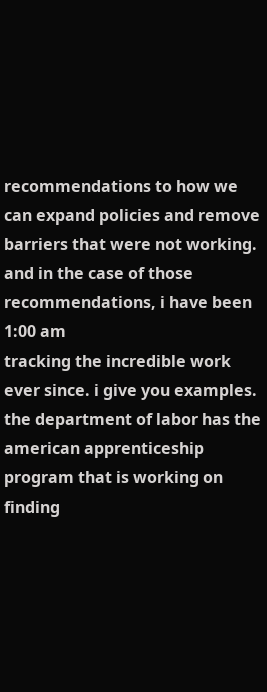recommendations to how we can expand policies and remove barriers that were not working. and in the case of those recommendations, i have been
1:00 am
tracking the incredible work ever since. i give you examples. the department of labor has the american apprenticeship program that is working on finding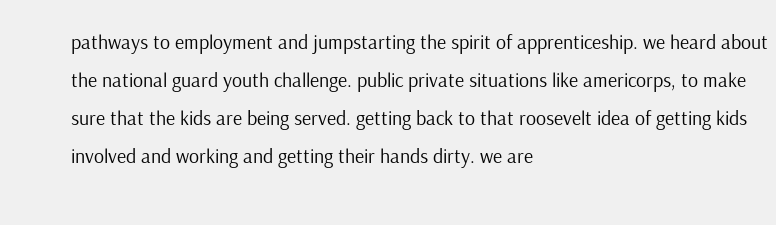pathways to employment and jumpstarting the spirit of apprenticeship. we heard about the national guard youth challenge. public private situations like americorps, to make sure that the kids are being served. getting back to that roosevelt idea of getting kids involved and working and getting their hands dirty. we are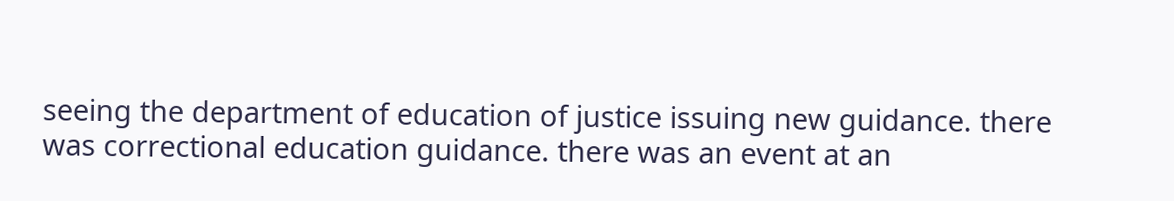seeing the department of education of justice issuing new guidance. there was correctional education guidance. there was an event at an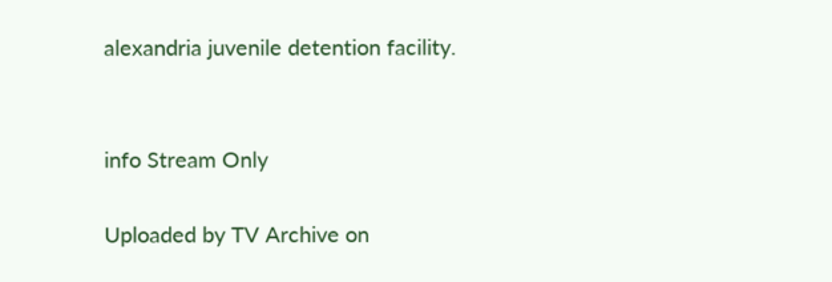alexandria juvenile detention facility.


info Stream Only

Uploaded by TV Archive on